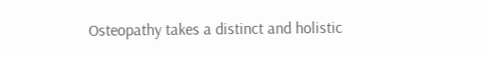Osteopathy takes a distinct and holistic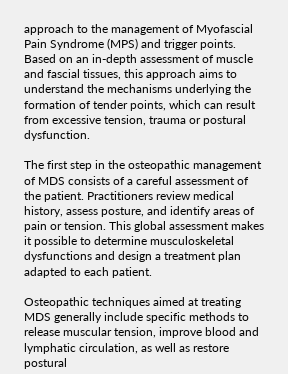approach to the management of Myofascial Pain Syndrome (MPS) and trigger points. Based on an in-depth assessment of muscle and fascial tissues, this approach aims to understand the mechanisms underlying the formation of tender points, which can result from excessive tension, trauma or postural dysfunction.

The first step in the osteopathic management of MDS consists of a careful assessment of the patient. Practitioners review medical history, assess posture, and identify areas of pain or tension. This global assessment makes it possible to determine musculoskeletal dysfunctions and design a treatment plan adapted to each patient.

Osteopathic techniques aimed at treating MDS generally include specific methods to release muscular tension, improve blood and lymphatic circulation, as well as restore postural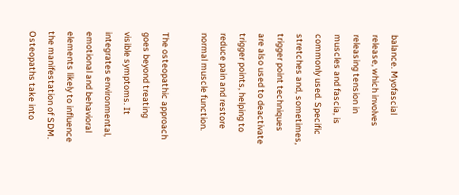balance. Myofascial release, which involves releasing tension in muscles and fascia, is commonly used. Specific stretches and, sometimes, trigger point techniques are also used to deactivate trigger points, helping to reduce pain and restore normal muscle function.

The osteopathic approach goes beyond treating visible symptoms. It integrates environmental, emotional and behavioral elements likely to influence the manifestation of SDM. Osteopaths take into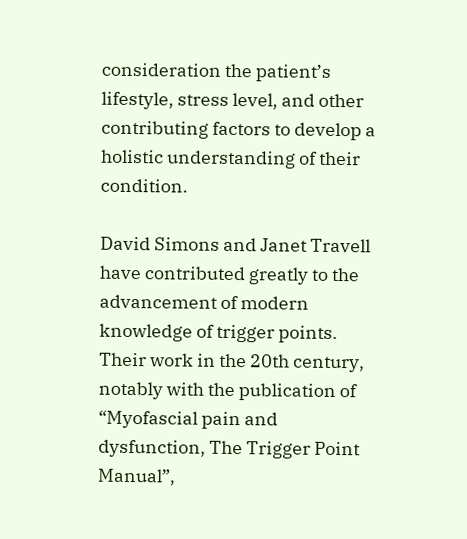consideration the patient’s lifestyle, stress level, and other contributing factors to develop a holistic understanding of their condition.

David Simons and Janet Travell have contributed greatly to the advancement of modern knowledge of trigger points. Their work in the 20th century, notably with the publication of “Myofascial pain and dysfunction, The Trigger Point Manual”,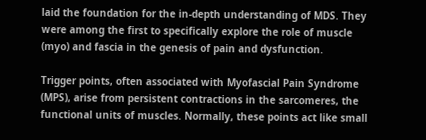laid the foundation for the in-depth understanding of MDS. They were among the first to specifically explore the role of muscle (myo) and fascia in the genesis of pain and dysfunction.

Trigger points, often associated with Myofascial Pain Syndrome (MPS), arise from persistent contractions in the sarcomeres, the functional units of muscles. Normally, these points act like small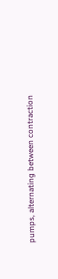pumps, alternating between contraction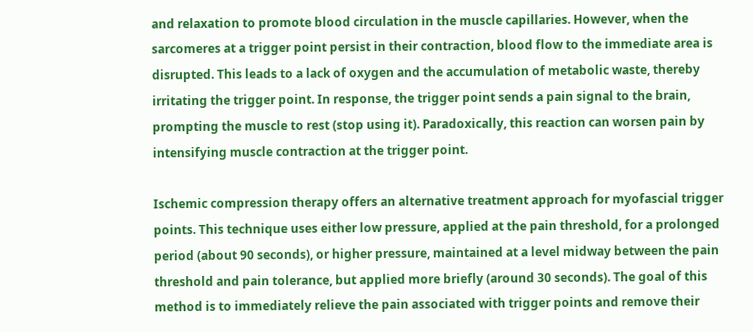and relaxation to promote blood circulation in the muscle capillaries. However, when the sarcomeres at a trigger point persist in their contraction, blood flow to the immediate area is disrupted. This leads to a lack of oxygen and the accumulation of metabolic waste, thereby irritating the trigger point. In response, the trigger point sends a pain signal to the brain, prompting the muscle to rest (stop using it). Paradoxically, this reaction can worsen pain by intensifying muscle contraction at the trigger point.

Ischemic compression therapy offers an alternative treatment approach for myofascial trigger points. This technique uses either low pressure, applied at the pain threshold, for a prolonged period (about 90 seconds), or higher pressure, maintained at a level midway between the pain threshold and pain tolerance, but applied more briefly (around 30 seconds). The goal of this method is to immediately relieve the pain associated with trigger points and remove their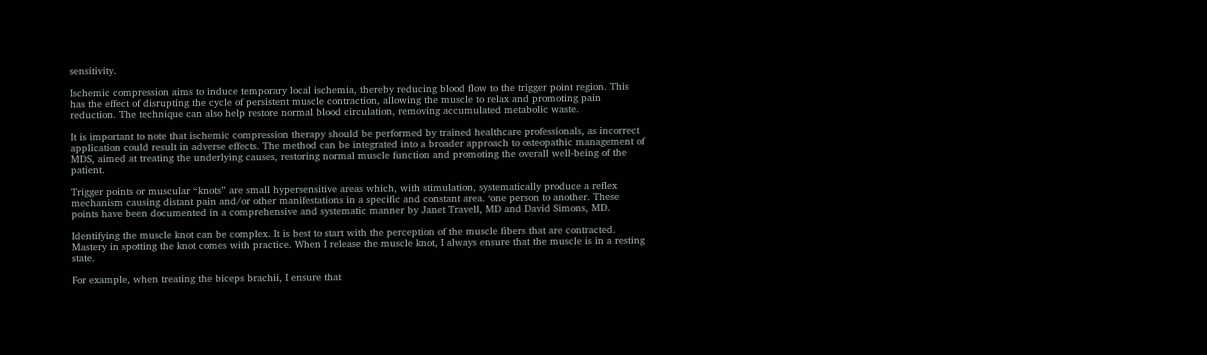sensitivity.

Ischemic compression aims to induce temporary local ischemia, thereby reducing blood flow to the trigger point region. This has the effect of disrupting the cycle of persistent muscle contraction, allowing the muscle to relax and promoting pain reduction. The technique can also help restore normal blood circulation, removing accumulated metabolic waste.

It is important to note that ischemic compression therapy should be performed by trained healthcare professionals, as incorrect application could result in adverse effects. The method can be integrated into a broader approach to osteopathic management of MDS, aimed at treating the underlying causes, restoring normal muscle function and promoting the overall well-being of the patient.

Trigger points or muscular “knots” are small hypersensitive areas which, with stimulation, systematically produce a reflex mechanism causing distant pain and/or other manifestations in a specific and constant area. ‘one person to another. These points have been documented in a comprehensive and systematic manner by Janet Travell, MD and David Simons, MD.

Identifying the muscle knot can be complex. It is best to start with the perception of the muscle fibers that are contracted. Mastery in spotting the knot comes with practice. When I release the muscle knot, I always ensure that the muscle is in a resting state.

For example, when treating the biceps brachii, I ensure that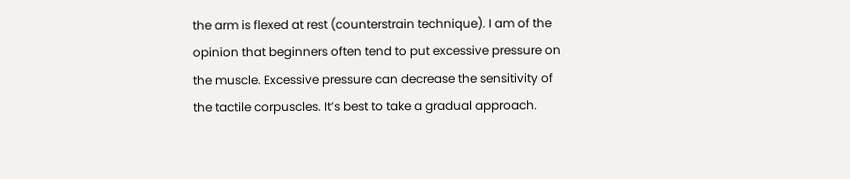the arm is flexed at rest (counterstrain technique). I am of the opinion that beginners often tend to put excessive pressure on the muscle. Excessive pressure can decrease the sensitivity of the tactile corpuscles. It’s best to take a gradual approach.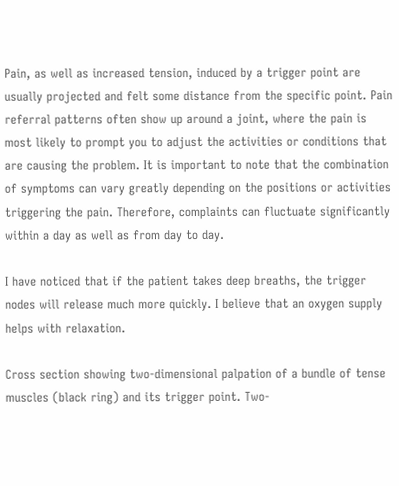Pain, as well as increased tension, induced by a trigger point are usually projected and felt some distance from the specific point. Pain referral patterns often show up around a joint, where the pain is most likely to prompt you to adjust the activities or conditions that are causing the problem. It is important to note that the combination of symptoms can vary greatly depending on the positions or activities triggering the pain. Therefore, complaints can fluctuate significantly within a day as well as from day to day.

I have noticed that if the patient takes deep breaths, the trigger nodes will release much more quickly. I believe that an oxygen supply helps with relaxation.

Cross section showing two-dimensional palpation of a bundle of tense muscles (black ring) and its trigger point. Two-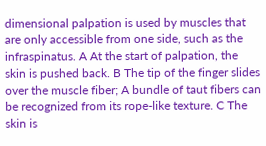dimensional palpation is used by muscles that are only accessible from one side, such as the infraspinatus. A At the start of palpation, the skin is pushed back. B The tip of the finger slides over the muscle fiber; A bundle of taut fibers can be recognized from its rope-like texture. C The skin is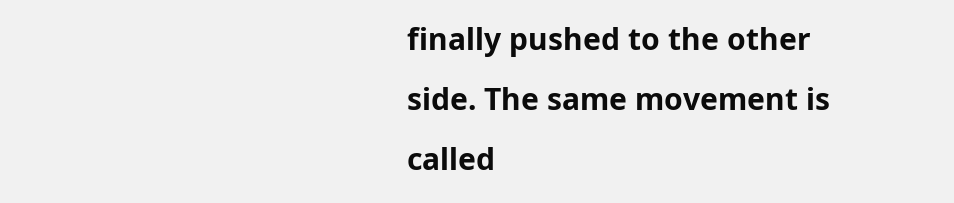finally pushed to the other side. The same movement is called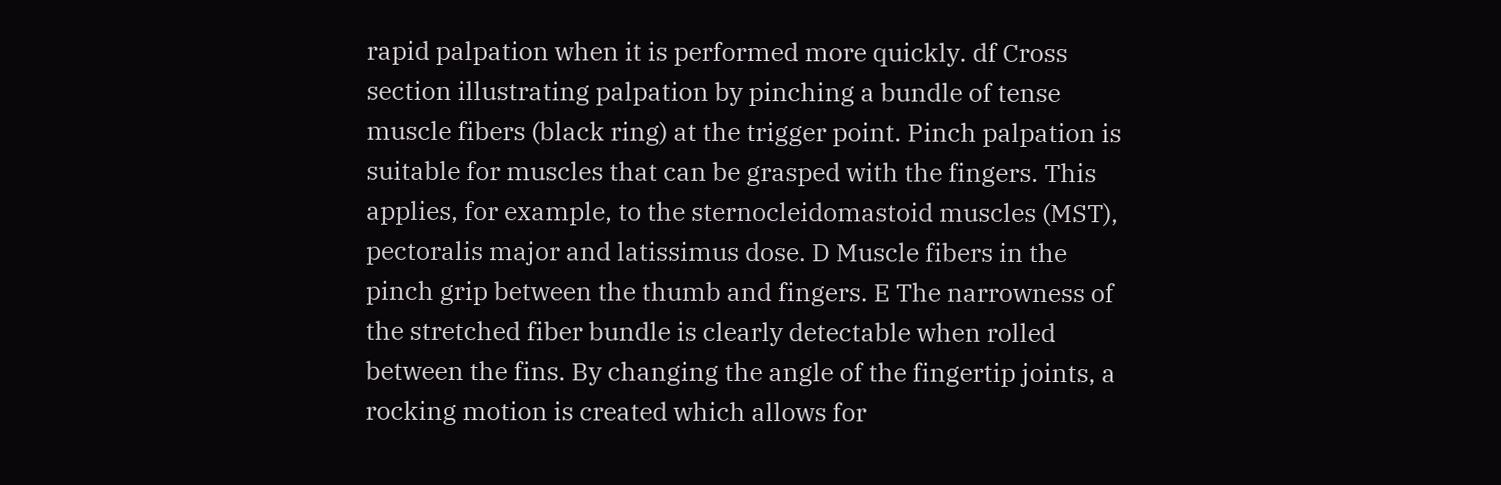rapid palpation when it is performed more quickly. df Cross section illustrating palpation by pinching a bundle of tense muscle fibers (black ring) at the trigger point. Pinch palpation is suitable for muscles that can be grasped with the fingers. This applies, for example, to the sternocleidomastoid muscles (MST), pectoralis major and latissimus dose. D Muscle fibers in the pinch grip between the thumb and fingers. E The narrowness of the stretched fiber bundle is clearly detectable when rolled between the fins. By changing the angle of the fingertip joints, a rocking motion is created which allows for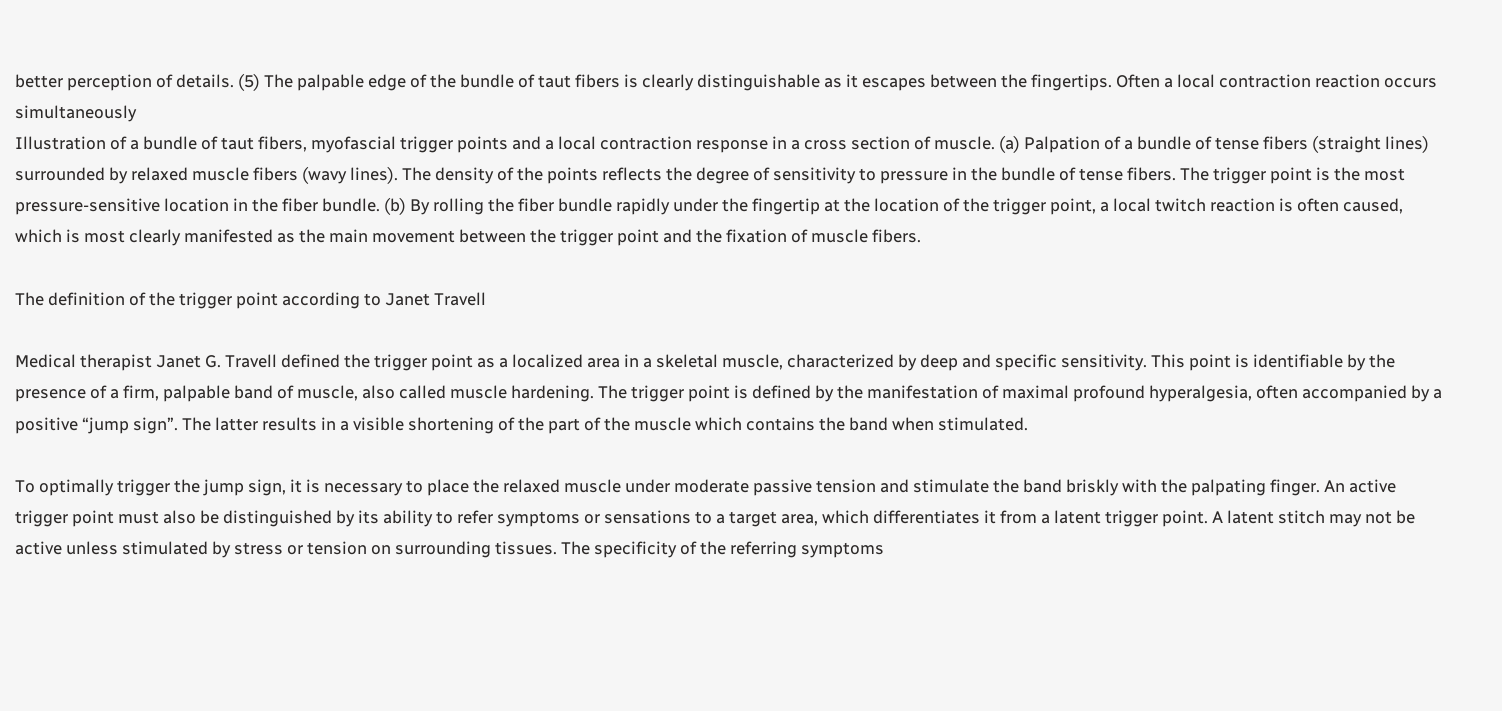better perception of details. (5) The palpable edge of the bundle of taut fibers is clearly distinguishable as it escapes between the fingertips. Often a local contraction reaction occurs simultaneously
Illustration of a bundle of taut fibers, myofascial trigger points and a local contraction response in a cross section of muscle. (a) Palpation of a bundle of tense fibers (straight lines) surrounded by relaxed muscle fibers (wavy lines). The density of the points reflects the degree of sensitivity to pressure in the bundle of tense fibers. The trigger point is the most pressure-sensitive location in the fiber bundle. (b) By rolling the fiber bundle rapidly under the fingertip at the location of the trigger point, a local twitch reaction is often caused, which is most clearly manifested as the main movement between the trigger point and the fixation of muscle fibers.

The definition of the trigger point according to Janet Travell

Medical therapist Janet G. Travell defined the trigger point as a localized area in a skeletal muscle, characterized by deep and specific sensitivity. This point is identifiable by the presence of a firm, palpable band of muscle, also called muscle hardening. The trigger point is defined by the manifestation of maximal profound hyperalgesia, often accompanied by a positive “jump sign”. The latter results in a visible shortening of the part of the muscle which contains the band when stimulated.

To optimally trigger the jump sign, it is necessary to place the relaxed muscle under moderate passive tension and stimulate the band briskly with the palpating finger. An active trigger point must also be distinguished by its ability to refer symptoms or sensations to a target area, which differentiates it from a latent trigger point. A latent stitch may not be active unless stimulated by stress or tension on surrounding tissues. The specificity of the referring symptoms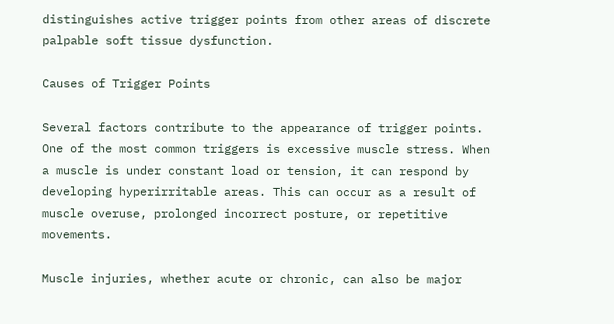distinguishes active trigger points from other areas of discrete palpable soft tissue dysfunction.

Causes of Trigger Points

Several factors contribute to the appearance of trigger points. One of the most common triggers is excessive muscle stress. When a muscle is under constant load or tension, it can respond by developing hyperirritable areas. This can occur as a result of muscle overuse, prolonged incorrect posture, or repetitive movements.

Muscle injuries, whether acute or chronic, can also be major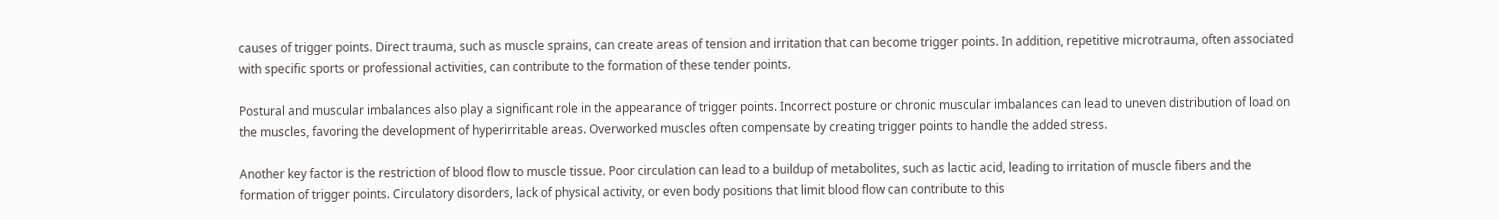causes of trigger points. Direct trauma, such as muscle sprains, can create areas of tension and irritation that can become trigger points. In addition, repetitive microtrauma, often associated with specific sports or professional activities, can contribute to the formation of these tender points.

Postural and muscular imbalances also play a significant role in the appearance of trigger points. Incorrect posture or chronic muscular imbalances can lead to uneven distribution of load on the muscles, favoring the development of hyperirritable areas. Overworked muscles often compensate by creating trigger points to handle the added stress.

Another key factor is the restriction of blood flow to muscle tissue. Poor circulation can lead to a buildup of metabolites, such as lactic acid, leading to irritation of muscle fibers and the formation of trigger points. Circulatory disorders, lack of physical activity, or even body positions that limit blood flow can contribute to this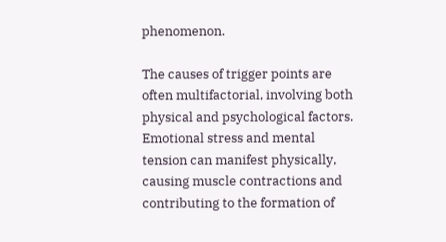phenomenon.

The causes of trigger points are often multifactorial, involving both physical and psychological factors. Emotional stress and mental tension can manifest physically, causing muscle contractions and contributing to the formation of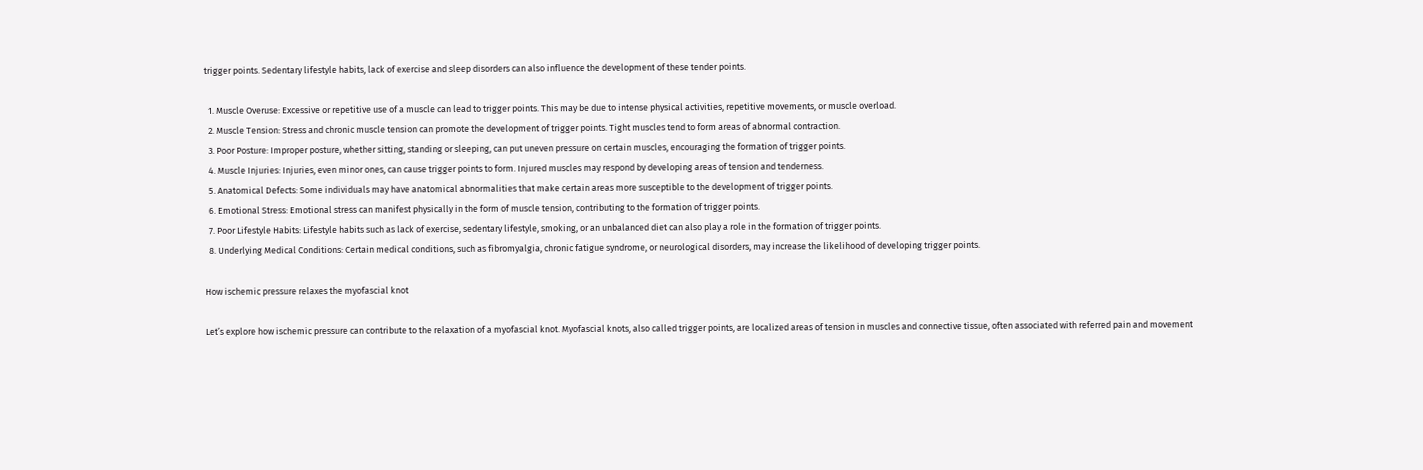trigger points. Sedentary lifestyle habits, lack of exercise and sleep disorders can also influence the development of these tender points.

  1. Muscle Overuse: Excessive or repetitive use of a muscle can lead to trigger points. This may be due to intense physical activities, repetitive movements, or muscle overload.
  2. Muscle Tension: Stress and chronic muscle tension can promote the development of trigger points. Tight muscles tend to form areas of abnormal contraction.
  3. Poor Posture: Improper posture, whether sitting, standing or sleeping, can put uneven pressure on certain muscles, encouraging the formation of trigger points.
  4. Muscle Injuries: Injuries, even minor ones, can cause trigger points to form. Injured muscles may respond by developing areas of tension and tenderness.
  5. Anatomical Defects: Some individuals may have anatomical abnormalities that make certain areas more susceptible to the development of trigger points.
  6. Emotional Stress: Emotional stress can manifest physically in the form of muscle tension, contributing to the formation of trigger points.
  7. Poor Lifestyle Habits: Lifestyle habits such as lack of exercise, sedentary lifestyle, smoking, or an unbalanced diet can also play a role in the formation of trigger points.
  8. Underlying Medical Conditions: Certain medical conditions, such as fibromyalgia, chronic fatigue syndrome, or neurological disorders, may increase the likelihood of developing trigger points.

How ischemic pressure relaxes the myofascial knot

Let’s explore how ischemic pressure can contribute to the relaxation of a myofascial knot. Myofascial knots, also called trigger points, are localized areas of tension in muscles and connective tissue, often associated with referred pain and movement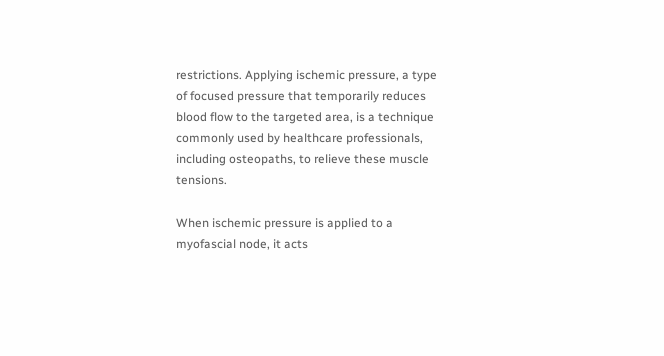restrictions. Applying ischemic pressure, a type of focused pressure that temporarily reduces blood flow to the targeted area, is a technique commonly used by healthcare professionals, including osteopaths, to relieve these muscle tensions.

When ischemic pressure is applied to a myofascial node, it acts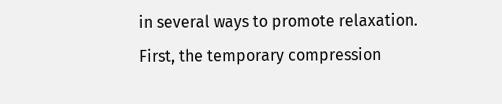in several ways to promote relaxation. First, the temporary compression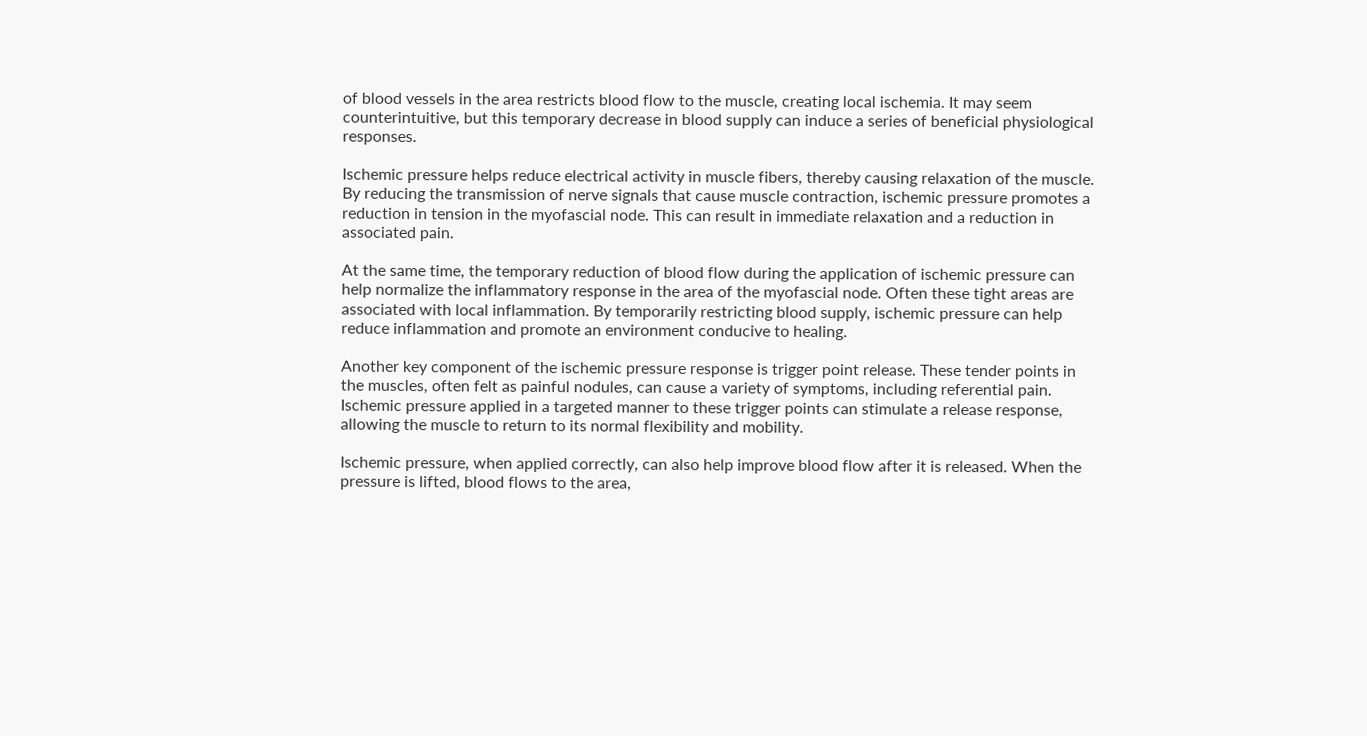of blood vessels in the area restricts blood flow to the muscle, creating local ischemia. It may seem counterintuitive, but this temporary decrease in blood supply can induce a series of beneficial physiological responses.

Ischemic pressure helps reduce electrical activity in muscle fibers, thereby causing relaxation of the muscle. By reducing the transmission of nerve signals that cause muscle contraction, ischemic pressure promotes a reduction in tension in the myofascial node. This can result in immediate relaxation and a reduction in associated pain.

At the same time, the temporary reduction of blood flow during the application of ischemic pressure can help normalize the inflammatory response in the area of the myofascial node. Often these tight areas are associated with local inflammation. By temporarily restricting blood supply, ischemic pressure can help reduce inflammation and promote an environment conducive to healing.

Another key component of the ischemic pressure response is trigger point release. These tender points in the muscles, often felt as painful nodules, can cause a variety of symptoms, including referential pain. Ischemic pressure applied in a targeted manner to these trigger points can stimulate a release response, allowing the muscle to return to its normal flexibility and mobility.

Ischemic pressure, when applied correctly, can also help improve blood flow after it is released. When the pressure is lifted, blood flows to the area,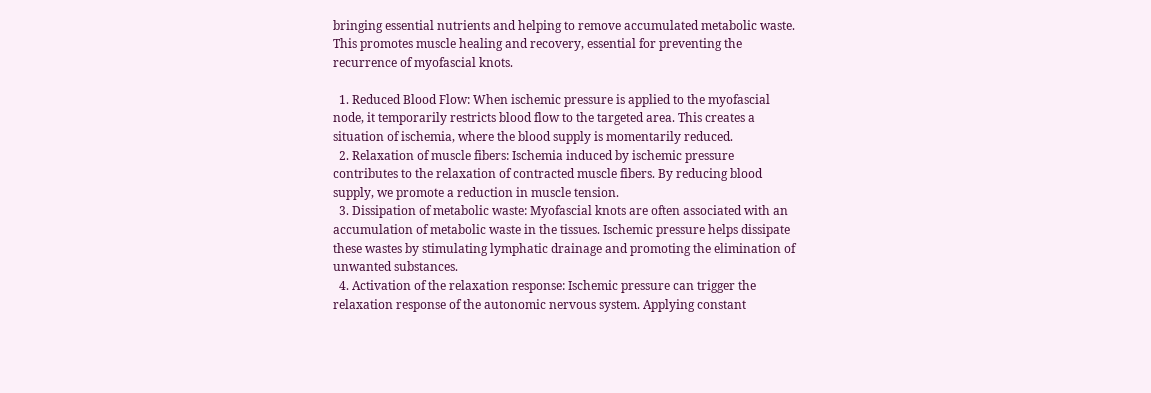bringing essential nutrients and helping to remove accumulated metabolic waste. This promotes muscle healing and recovery, essential for preventing the recurrence of myofascial knots.

  1. Reduced Blood Flow: When ischemic pressure is applied to the myofascial node, it temporarily restricts blood flow to the targeted area. This creates a situation of ischemia, where the blood supply is momentarily reduced.
  2. Relaxation of muscle fibers: Ischemia induced by ischemic pressure contributes to the relaxation of contracted muscle fibers. By reducing blood supply, we promote a reduction in muscle tension.
  3. Dissipation of metabolic waste: Myofascial knots are often associated with an accumulation of metabolic waste in the tissues. Ischemic pressure helps dissipate these wastes by stimulating lymphatic drainage and promoting the elimination of unwanted substances.
  4. Activation of the relaxation response: Ischemic pressure can trigger the relaxation response of the autonomic nervous system. Applying constant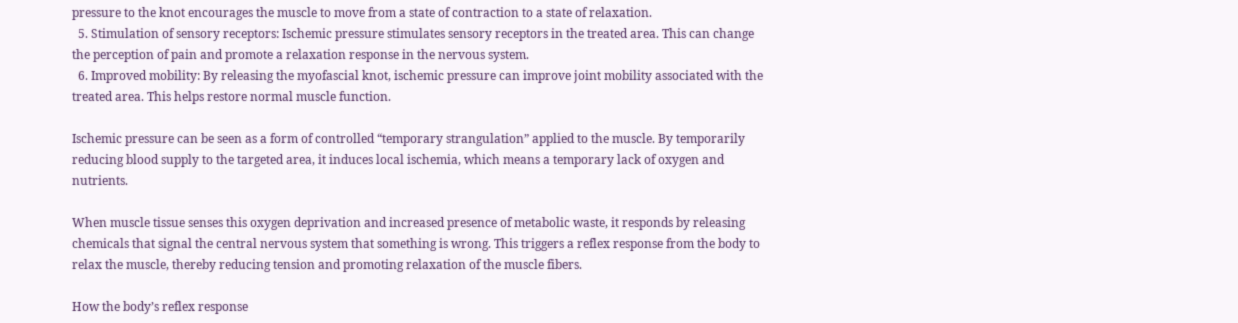pressure to the knot encourages the muscle to move from a state of contraction to a state of relaxation.
  5. Stimulation of sensory receptors: Ischemic pressure stimulates sensory receptors in the treated area. This can change the perception of pain and promote a relaxation response in the nervous system.
  6. Improved mobility: By releasing the myofascial knot, ischemic pressure can improve joint mobility associated with the treated area. This helps restore normal muscle function.

Ischemic pressure can be seen as a form of controlled “temporary strangulation” applied to the muscle. By temporarily reducing blood supply to the targeted area, it induces local ischemia, which means a temporary lack of oxygen and nutrients.

When muscle tissue senses this oxygen deprivation and increased presence of metabolic waste, it responds by releasing chemicals that signal the central nervous system that something is wrong. This triggers a reflex response from the body to relax the muscle, thereby reducing tension and promoting relaxation of the muscle fibers.

How the body’s reflex response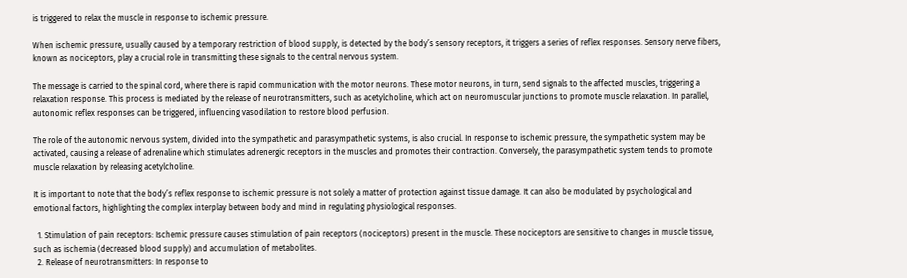is triggered to relax the muscle in response to ischemic pressure.

When ischemic pressure, usually caused by a temporary restriction of blood supply, is detected by the body’s sensory receptors, it triggers a series of reflex responses. Sensory nerve fibers, known as nociceptors, play a crucial role in transmitting these signals to the central nervous system.

The message is carried to the spinal cord, where there is rapid communication with the motor neurons. These motor neurons, in turn, send signals to the affected muscles, triggering a relaxation response. This process is mediated by the release of neurotransmitters, such as acetylcholine, which act on neuromuscular junctions to promote muscle relaxation. In parallel, autonomic reflex responses can be triggered, influencing vasodilation to restore blood perfusion.

The role of the autonomic nervous system, divided into the sympathetic and parasympathetic systems, is also crucial. In response to ischemic pressure, the sympathetic system may be activated, causing a release of adrenaline which stimulates adrenergic receptors in the muscles and promotes their contraction. Conversely, the parasympathetic system tends to promote muscle relaxation by releasing acetylcholine.

It is important to note that the body’s reflex response to ischemic pressure is not solely a matter of protection against tissue damage. It can also be modulated by psychological and emotional factors, highlighting the complex interplay between body and mind in regulating physiological responses.

  1. Stimulation of pain receptors: Ischemic pressure causes stimulation of pain receptors (nociceptors) present in the muscle. These nociceptors are sensitive to changes in muscle tissue, such as ischemia (decreased blood supply) and accumulation of metabolites.
  2. Release of neurotransmitters: In response to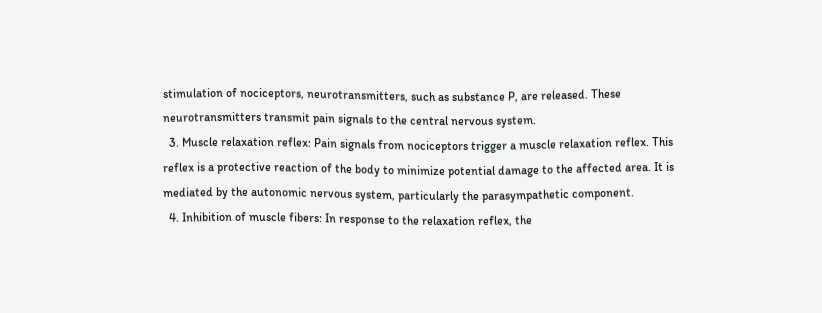stimulation of nociceptors, neurotransmitters, such as substance P, are released. These neurotransmitters transmit pain signals to the central nervous system.
  3. Muscle relaxation reflex: Pain signals from nociceptors trigger a muscle relaxation reflex. This reflex is a protective reaction of the body to minimize potential damage to the affected area. It is mediated by the autonomic nervous system, particularly the parasympathetic component.
  4. Inhibition of muscle fibers: In response to the relaxation reflex, the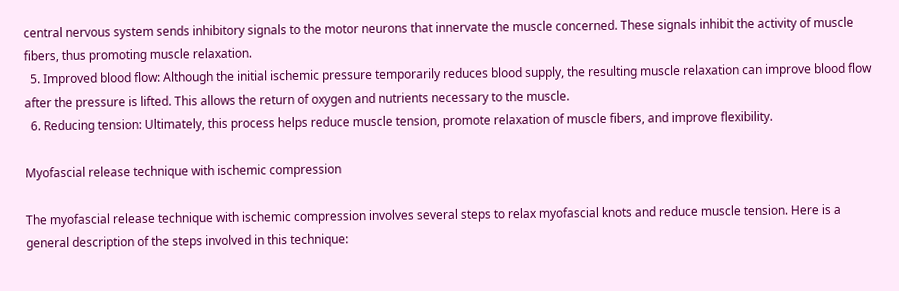central nervous system sends inhibitory signals to the motor neurons that innervate the muscle concerned. These signals inhibit the activity of muscle fibers, thus promoting muscle relaxation.
  5. Improved blood flow: Although the initial ischemic pressure temporarily reduces blood supply, the resulting muscle relaxation can improve blood flow after the pressure is lifted. This allows the return of oxygen and nutrients necessary to the muscle.
  6. Reducing tension: Ultimately, this process helps reduce muscle tension, promote relaxation of muscle fibers, and improve flexibility.

Myofascial release technique with ischemic compression

The myofascial release technique with ischemic compression involves several steps to relax myofascial knots and reduce muscle tension. Here is a general description of the steps involved in this technique: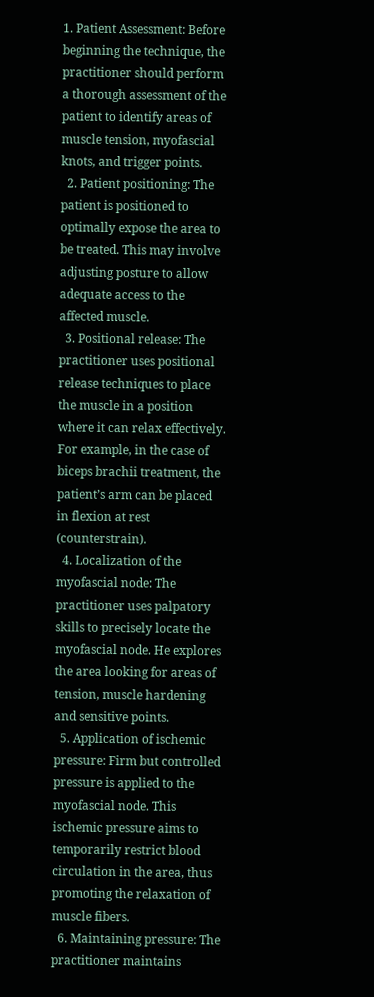1. Patient Assessment: Before beginning the technique, the practitioner should perform a thorough assessment of the patient to identify areas of muscle tension, myofascial knots, and trigger points.
  2. Patient positioning: The patient is positioned to optimally expose the area to be treated. This may involve adjusting posture to allow adequate access to the affected muscle.
  3. Positional release: The practitioner uses positional release techniques to place the muscle in a position where it can relax effectively. For example, in the case of biceps brachii treatment, the patient’s arm can be placed in flexion at rest (counterstrain).
  4. Localization of the myofascial node: The practitioner uses palpatory skills to precisely locate the myofascial node. He explores the area looking for areas of tension, muscle hardening and sensitive points.
  5. Application of ischemic pressure: Firm but controlled pressure is applied to the myofascial node. This ischemic pressure aims to temporarily restrict blood circulation in the area, thus promoting the relaxation of muscle fibers.
  6. Maintaining pressure: The practitioner maintains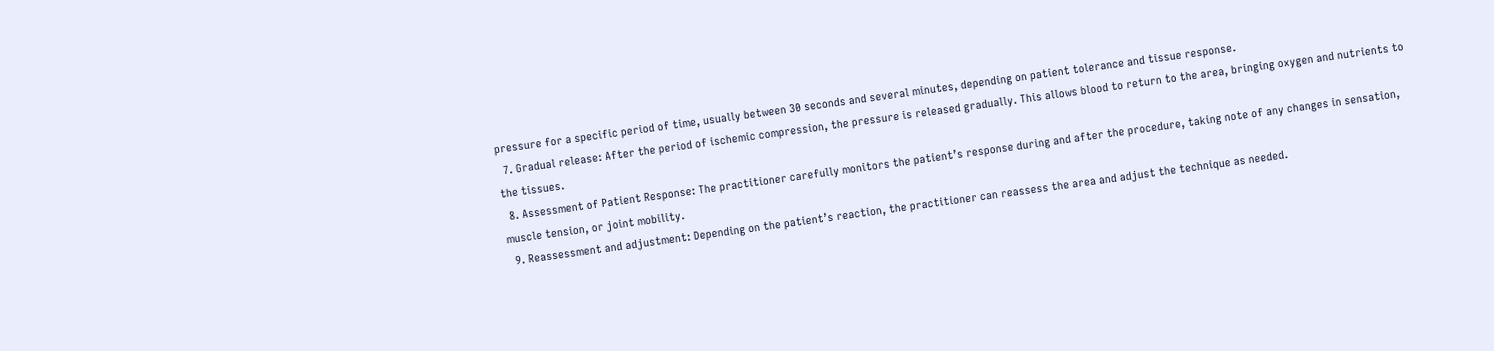pressure for a specific period of time, usually between 30 seconds and several minutes, depending on patient tolerance and tissue response.
  7. Gradual release: After the period of ischemic compression, the pressure is released gradually. This allows blood to return to the area, bringing oxygen and nutrients to the tissues.
  8. Assessment of Patient Response: The practitioner carefully monitors the patient’s response during and after the procedure, taking note of any changes in sensation, muscle tension, or joint mobility.
  9. Reassessment and adjustment: Depending on the patient’s reaction, the practitioner can reassess the area and adjust the technique as needed.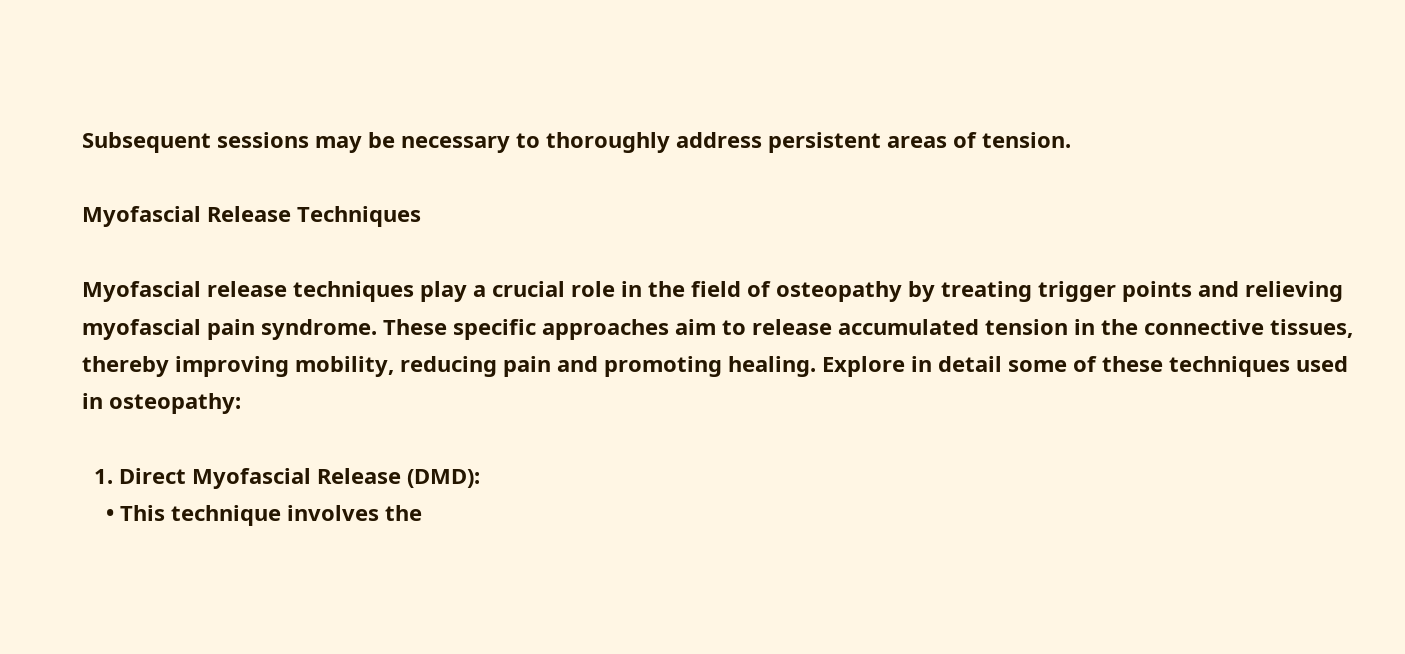Subsequent sessions may be necessary to thoroughly address persistent areas of tension.

Myofascial Release Techniques

Myofascial release techniques play a crucial role in the field of osteopathy by treating trigger points and relieving myofascial pain syndrome. These specific approaches aim to release accumulated tension in the connective tissues, thereby improving mobility, reducing pain and promoting healing. Explore in detail some of these techniques used in osteopathy:

  1. Direct Myofascial Release (DMD):
    • This technique involves the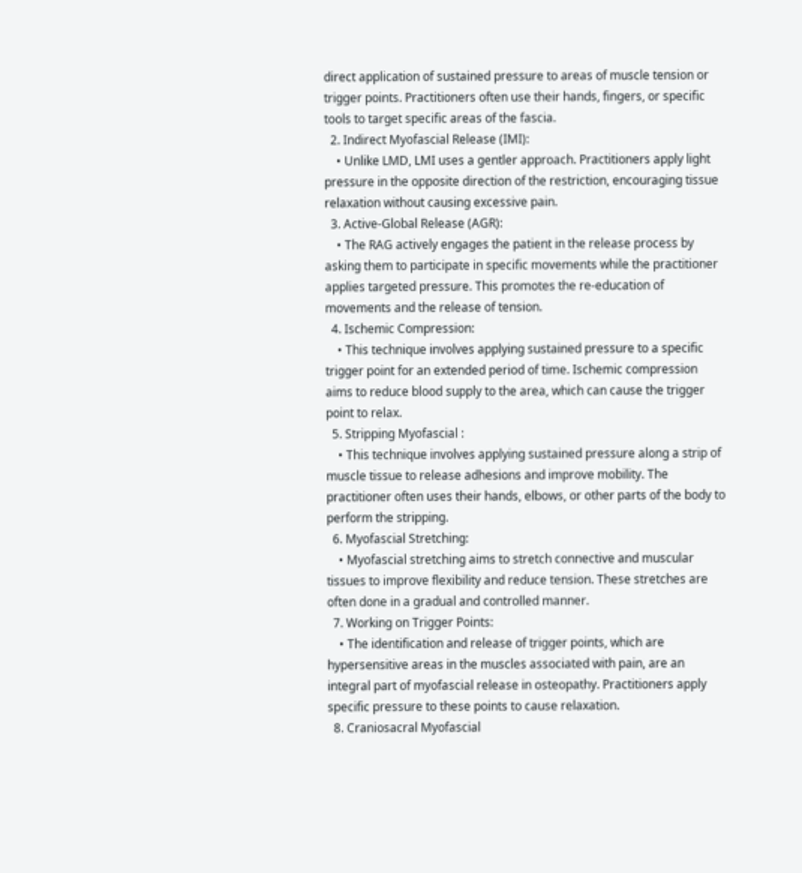direct application of sustained pressure to areas of muscle tension or trigger points. Practitioners often use their hands, fingers, or specific tools to target specific areas of the fascia.
  2. Indirect Myofascial Release (IMI):
    • Unlike LMD, LMI uses a gentler approach. Practitioners apply light pressure in the opposite direction of the restriction, encouraging tissue relaxation without causing excessive pain.
  3. Active-Global Release (AGR):
    • The RAG actively engages the patient in the release process by asking them to participate in specific movements while the practitioner applies targeted pressure. This promotes the re-education of movements and the release of tension.
  4. Ischemic Compression:
    • This technique involves applying sustained pressure to a specific trigger point for an extended period of time. Ischemic compression aims to reduce blood supply to the area, which can cause the trigger point to relax.
  5. Stripping Myofascial :
    • This technique involves applying sustained pressure along a strip of muscle tissue to release adhesions and improve mobility. The practitioner often uses their hands, elbows, or other parts of the body to perform the stripping.
  6. Myofascial Stretching:
    • Myofascial stretching aims to stretch connective and muscular tissues to improve flexibility and reduce tension. These stretches are often done in a gradual and controlled manner.
  7. Working on Trigger Points:
    • The identification and release of trigger points, which are hypersensitive areas in the muscles associated with pain, are an integral part of myofascial release in osteopathy. Practitioners apply specific pressure to these points to cause relaxation.
  8. Craniosacral Myofascial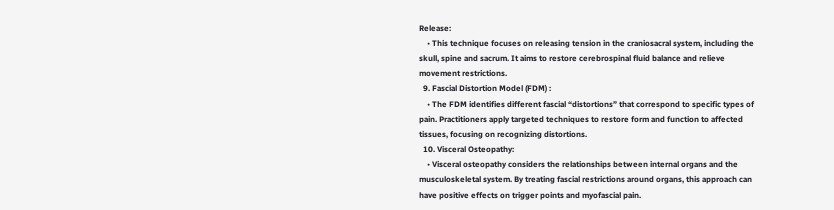Release:
    • This technique focuses on releasing tension in the craniosacral system, including the skull, spine and sacrum. It aims to restore cerebrospinal fluid balance and relieve movement restrictions.
  9. Fascial Distortion Model (FDM) :
    • The FDM identifies different fascial “distortions” that correspond to specific types of pain. Practitioners apply targeted techniques to restore form and function to affected tissues, focusing on recognizing distortions.
  10. Visceral Osteopathy:
    • Visceral osteopathy considers the relationships between internal organs and the musculoskeletal system. By treating fascial restrictions around organs, this approach can have positive effects on trigger points and myofascial pain.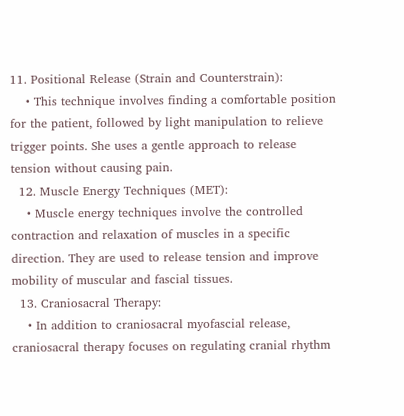11. Positional Release (Strain and Counterstrain):
    • This technique involves finding a comfortable position for the patient, followed by light manipulation to relieve trigger points. She uses a gentle approach to release tension without causing pain.
  12. Muscle Energy Techniques (MET):
    • Muscle energy techniques involve the controlled contraction and relaxation of muscles in a specific direction. They are used to release tension and improve mobility of muscular and fascial tissues.
  13. Craniosacral Therapy:
    • In addition to craniosacral myofascial release, craniosacral therapy focuses on regulating cranial rhythm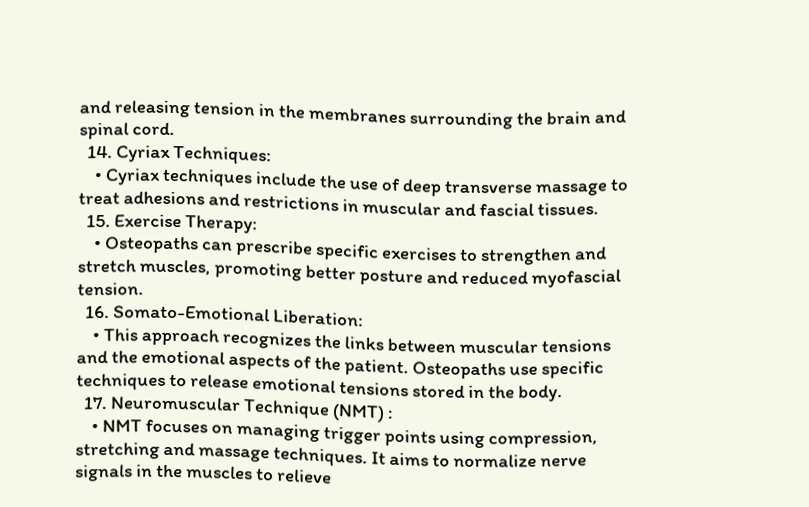and releasing tension in the membranes surrounding the brain and spinal cord.
  14. Cyriax Techniques:
    • Cyriax techniques include the use of deep transverse massage to treat adhesions and restrictions in muscular and fascial tissues.
  15. Exercise Therapy:
    • Osteopaths can prescribe specific exercises to strengthen and stretch muscles, promoting better posture and reduced myofascial tension.
  16. Somato-Emotional Liberation:
    • This approach recognizes the links between muscular tensions and the emotional aspects of the patient. Osteopaths use specific techniques to release emotional tensions stored in the body.
  17. Neuromuscular Technique (NMT) :
    • NMT focuses on managing trigger points using compression, stretching and massage techniques. It aims to normalize nerve signals in the muscles to relieve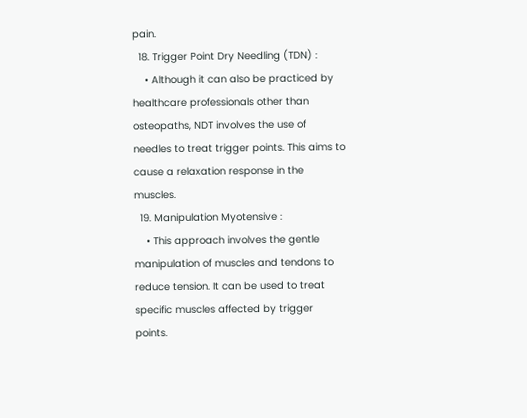pain.
  18. Trigger Point Dry Needling (TDN) :
    • Although it can also be practiced by healthcare professionals other than osteopaths, NDT involves the use of needles to treat trigger points. This aims to cause a relaxation response in the muscles.
  19. Manipulation Myotensive :
    • This approach involves the gentle manipulation of muscles and tendons to reduce tension. It can be used to treat specific muscles affected by trigger points.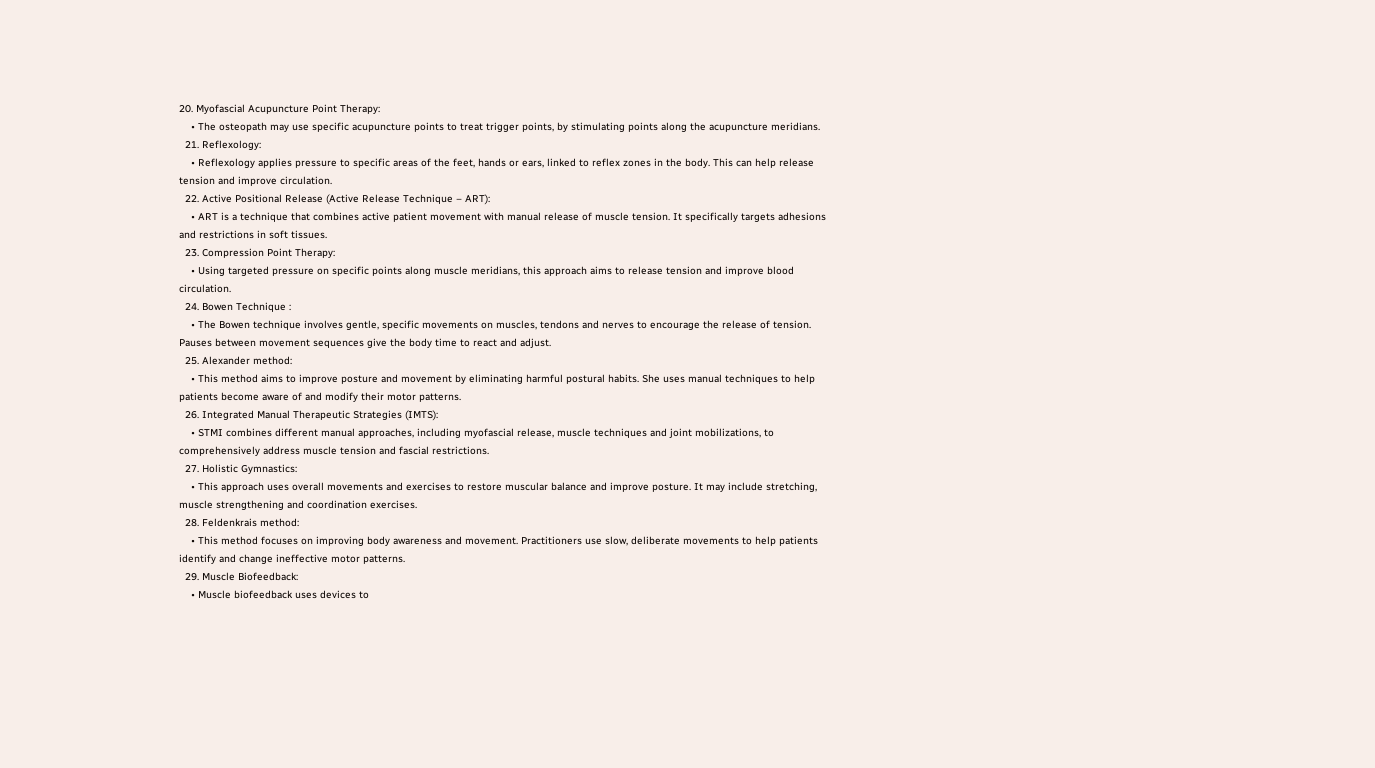20. Myofascial Acupuncture Point Therapy:
    • The osteopath may use specific acupuncture points to treat trigger points, by stimulating points along the acupuncture meridians.
  21. Reflexology:
    • Reflexology applies pressure to specific areas of the feet, hands or ears, linked to reflex zones in the body. This can help release tension and improve circulation.
  22. Active Positional Release (Active Release Technique – ART):
    • ART is a technique that combines active patient movement with manual release of muscle tension. It specifically targets adhesions and restrictions in soft tissues.
  23. Compression Point Therapy:
    • Using targeted pressure on specific points along muscle meridians, this approach aims to release tension and improve blood circulation.
  24. Bowen Technique :
    • The Bowen technique involves gentle, specific movements on muscles, tendons and nerves to encourage the release of tension. Pauses between movement sequences give the body time to react and adjust.
  25. Alexander method:
    • This method aims to improve posture and movement by eliminating harmful postural habits. She uses manual techniques to help patients become aware of and modify their motor patterns.
  26. Integrated Manual Therapeutic Strategies (IMTS):
    • STMI combines different manual approaches, including myofascial release, muscle techniques and joint mobilizations, to comprehensively address muscle tension and fascial restrictions.
  27. Holistic Gymnastics:
    • This approach uses overall movements and exercises to restore muscular balance and improve posture. It may include stretching, muscle strengthening and coordination exercises.
  28. Feldenkrais method:
    • This method focuses on improving body awareness and movement. Practitioners use slow, deliberate movements to help patients identify and change ineffective motor patterns.
  29. Muscle Biofeedback:
    • Muscle biofeedback uses devices to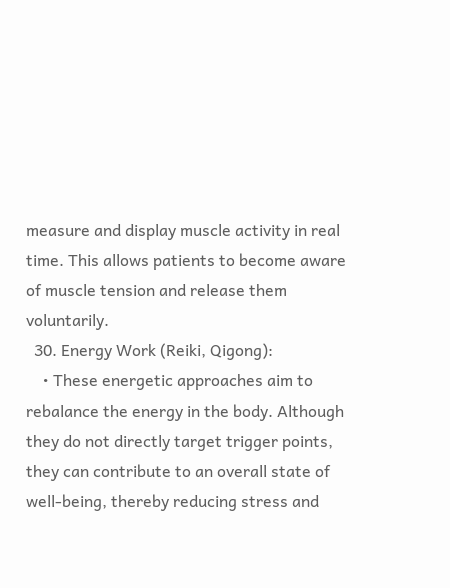measure and display muscle activity in real time. This allows patients to become aware of muscle tension and release them voluntarily.
  30. Energy Work (Reiki, Qigong):
    • These energetic approaches aim to rebalance the energy in the body. Although they do not directly target trigger points, they can contribute to an overall state of well-being, thereby reducing stress and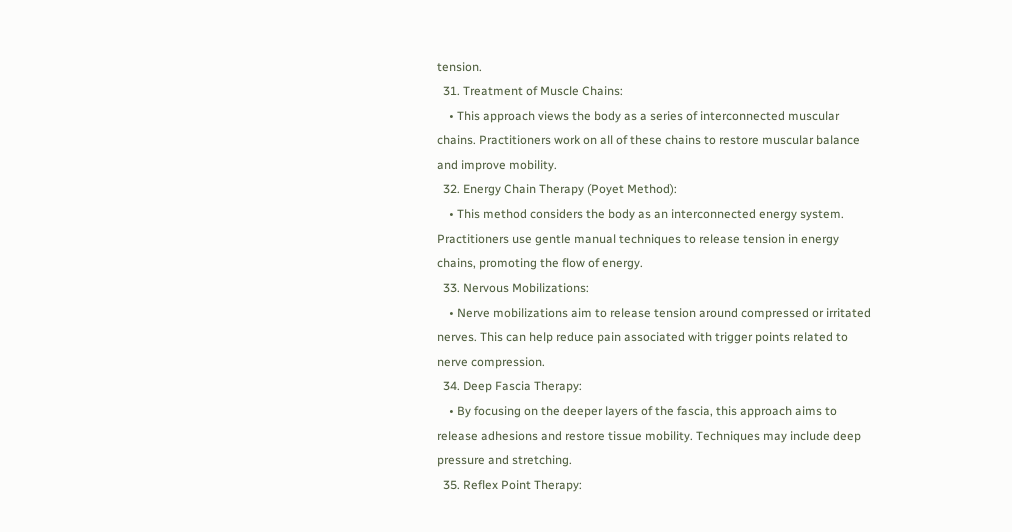tension.
  31. Treatment of Muscle Chains:
    • This approach views the body as a series of interconnected muscular chains. Practitioners work on all of these chains to restore muscular balance and improve mobility.
  32. Energy Chain Therapy (Poyet Method):
    • This method considers the body as an interconnected energy system. Practitioners use gentle manual techniques to release tension in energy chains, promoting the flow of energy.
  33. Nervous Mobilizations:
    • Nerve mobilizations aim to release tension around compressed or irritated nerves. This can help reduce pain associated with trigger points related to nerve compression.
  34. Deep Fascia Therapy:
    • By focusing on the deeper layers of the fascia, this approach aims to release adhesions and restore tissue mobility. Techniques may include deep pressure and stretching.
  35. Reflex Point Therapy: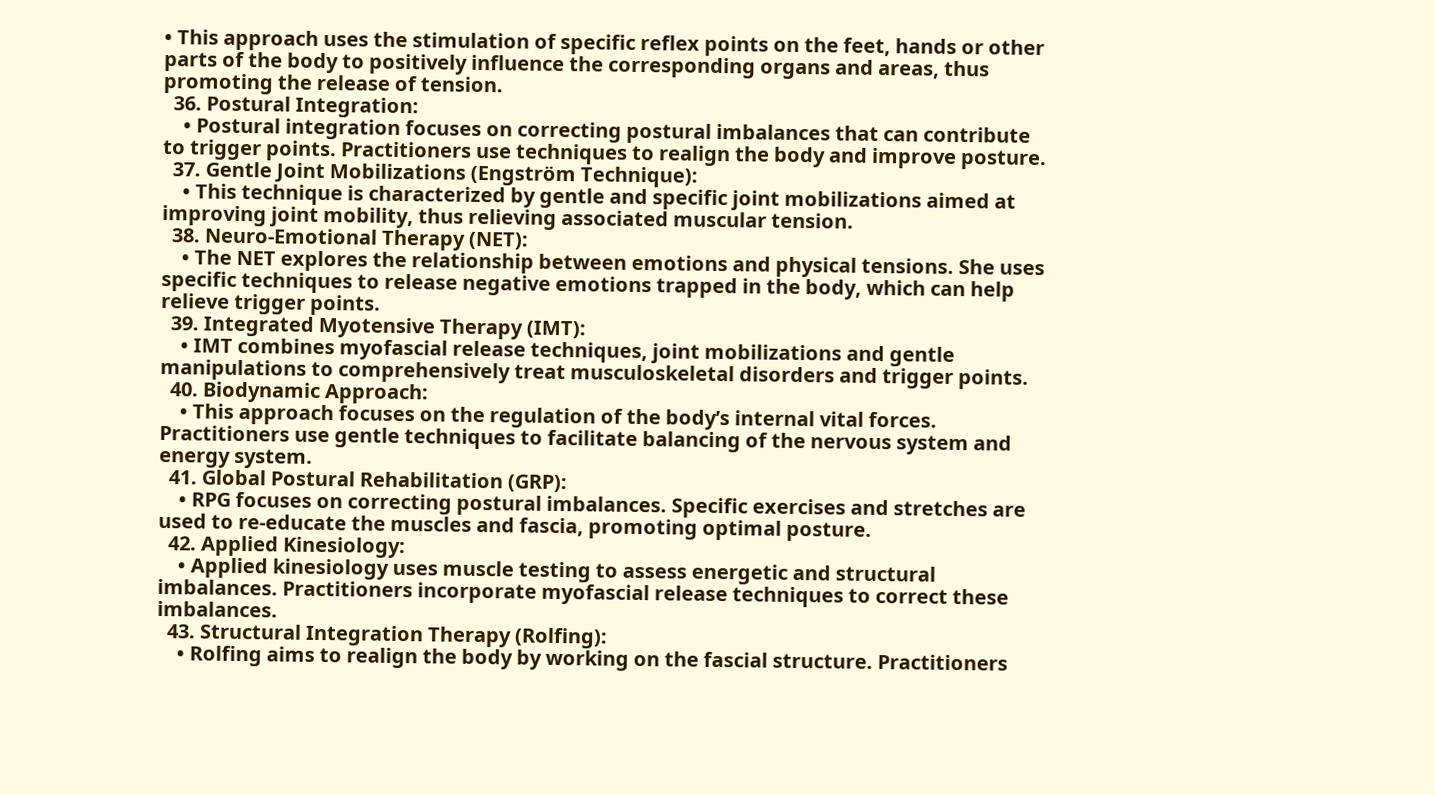• This approach uses the stimulation of specific reflex points on the feet, hands or other parts of the body to positively influence the corresponding organs and areas, thus promoting the release of tension.
  36. Postural Integration:
    • Postural integration focuses on correcting postural imbalances that can contribute to trigger points. Practitioners use techniques to realign the body and improve posture.
  37. Gentle Joint Mobilizations (Engström Technique):
    • This technique is characterized by gentle and specific joint mobilizations aimed at improving joint mobility, thus relieving associated muscular tension.
  38. Neuro-Emotional Therapy (NET):
    • The NET explores the relationship between emotions and physical tensions. She uses specific techniques to release negative emotions trapped in the body, which can help relieve trigger points.
  39. Integrated Myotensive Therapy (IMT):
    • IMT combines myofascial release techniques, joint mobilizations and gentle manipulations to comprehensively treat musculoskeletal disorders and trigger points.
  40. Biodynamic Approach:
    • This approach focuses on the regulation of the body’s internal vital forces. Practitioners use gentle techniques to facilitate balancing of the nervous system and energy system.
  41. Global Postural Rehabilitation (GRP):
    • RPG focuses on correcting postural imbalances. Specific exercises and stretches are used to re-educate the muscles and fascia, promoting optimal posture.
  42. Applied Kinesiology:
    • Applied kinesiology uses muscle testing to assess energetic and structural imbalances. Practitioners incorporate myofascial release techniques to correct these imbalances.
  43. Structural Integration Therapy (Rolfing):
    • Rolfing aims to realign the body by working on the fascial structure. Practitioners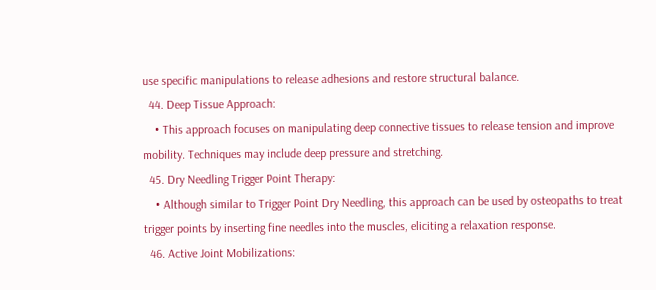use specific manipulations to release adhesions and restore structural balance.
  44. Deep Tissue Approach:
    • This approach focuses on manipulating deep connective tissues to release tension and improve mobility. Techniques may include deep pressure and stretching.
  45. Dry Needling Trigger Point Therapy:
    • Although similar to Trigger Point Dry Needling, this approach can be used by osteopaths to treat trigger points by inserting fine needles into the muscles, eliciting a relaxation response.
  46. Active Joint Mobilizations: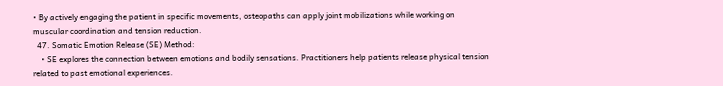• By actively engaging the patient in specific movements, osteopaths can apply joint mobilizations while working on muscular coordination and tension reduction.
  47. Somatic Emotion Release (SE) Method:
    • SE explores the connection between emotions and bodily sensations. Practitioners help patients release physical tension related to past emotional experiences.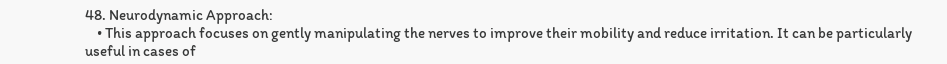48. Neurodynamic Approach:
    • This approach focuses on gently manipulating the nerves to improve their mobility and reduce irritation. It can be particularly useful in cases of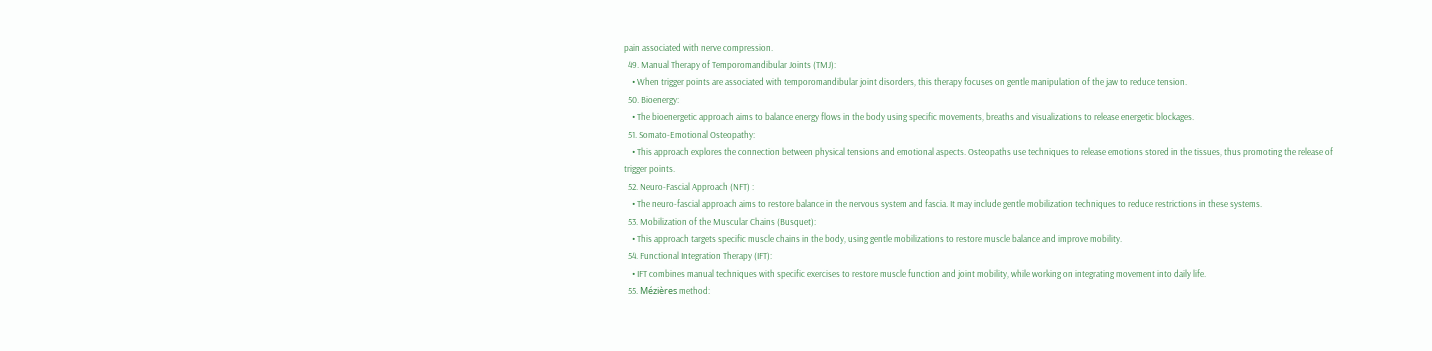pain associated with nerve compression.
  49. Manual Therapy of Temporomandibular Joints (TMJ):
    • When trigger points are associated with temporomandibular joint disorders, this therapy focuses on gentle manipulation of the jaw to reduce tension.
  50. Bioenergy:
    • The bioenergetic approach aims to balance energy flows in the body using specific movements, breaths and visualizations to release energetic blockages.
  51. Somato-Emotional Osteopathy:
    • This approach explores the connection between physical tensions and emotional aspects. Osteopaths use techniques to release emotions stored in the tissues, thus promoting the release of trigger points.
  52. Neuro-Fascial Approach (NFT) :
    • The neuro-fascial approach aims to restore balance in the nervous system and fascia. It may include gentle mobilization techniques to reduce restrictions in these systems.
  53. Mobilization of the Muscular Chains (Busquet):
    • This approach targets specific muscle chains in the body, using gentle mobilizations to restore muscle balance and improve mobility.
  54. Functional Integration Therapy (IFT):
    • IFT combines manual techniques with specific exercises to restore muscle function and joint mobility, while working on integrating movement into daily life.
  55. Mézières method: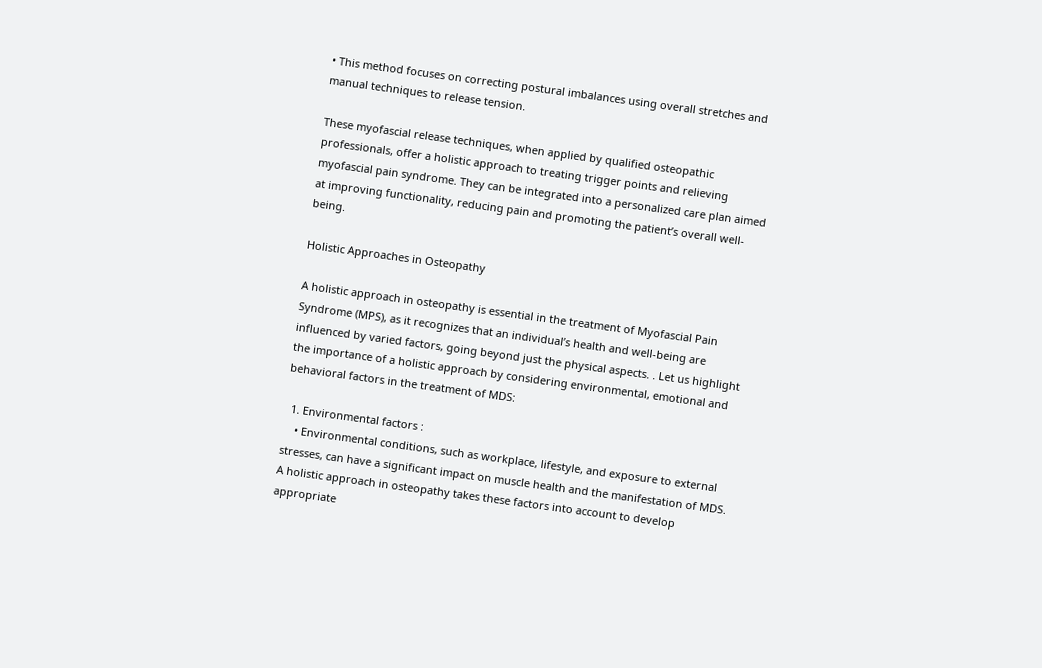• This method focuses on correcting postural imbalances using overall stretches and manual techniques to release tension.

These myofascial release techniques, when applied by qualified osteopathic professionals, offer a holistic approach to treating trigger points and relieving myofascial pain syndrome. They can be integrated into a personalized care plan aimed at improving functionality, reducing pain and promoting the patient’s overall well-being.

Holistic Approaches in Osteopathy

A holistic approach in osteopathy is essential in the treatment of Myofascial Pain Syndrome (MPS), as it recognizes that an individual’s health and well-being are influenced by varied factors, going beyond just the physical aspects. . Let us highlight the importance of a holistic approach by considering environmental, emotional and behavioral factors in the treatment of MDS:

  1. Environmental factors :
    • Environmental conditions, such as workplace, lifestyle, and exposure to external stresses, can have a significant impact on muscle health and the manifestation of MDS. A holistic approach in osteopathy takes these factors into account to develop appropriate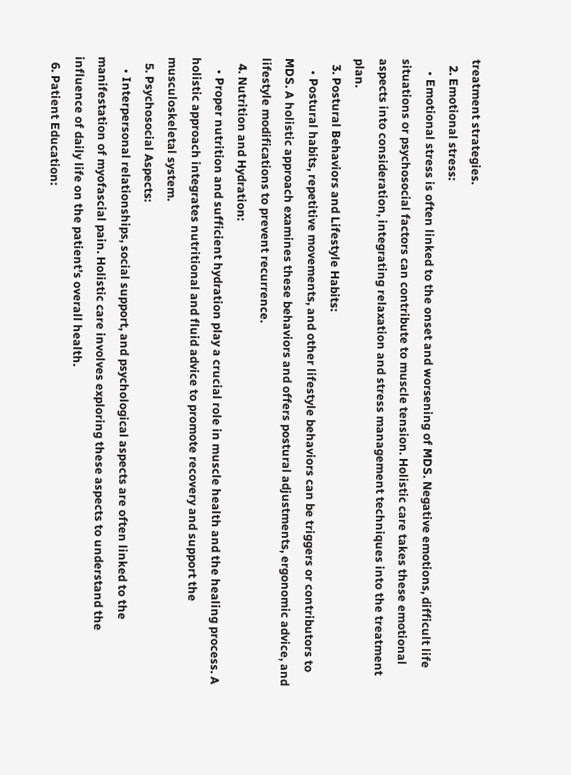treatment strategies.
  2. Emotional stress:
    • Emotional stress is often linked to the onset and worsening of MDS. Negative emotions, difficult life situations or psychosocial factors can contribute to muscle tension. Holistic care takes these emotional aspects into consideration, integrating relaxation and stress management techniques into the treatment plan.
  3. Postural Behaviors and Lifestyle Habits:
    • Postural habits, repetitive movements, and other lifestyle behaviors can be triggers or contributors to MDS. A holistic approach examines these behaviors and offers postural adjustments, ergonomic advice, and lifestyle modifications to prevent recurrence.
  4. Nutrition and Hydration:
    • Proper nutrition and sufficient hydration play a crucial role in muscle health and the healing process. A holistic approach integrates nutritional and fluid advice to promote recovery and support the musculoskeletal system.
  5. Psychosocial Aspects:
    • Interpersonal relationships, social support, and psychological aspects are often linked to the manifestation of myofascial pain. Holistic care involves exploring these aspects to understand the influence of daily life on the patient’s overall health.
  6. Patient Education: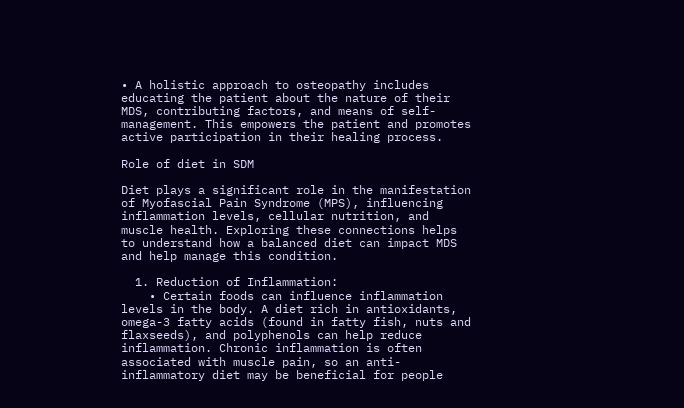• A holistic approach to osteopathy includes educating the patient about the nature of their MDS, contributing factors, and means of self-management. This empowers the patient and promotes active participation in their healing process.

Role of diet in SDM

Diet plays a significant role in the manifestation of Myofascial Pain Syndrome (MPS), influencing inflammation levels, cellular nutrition, and muscle health. Exploring these connections helps to understand how a balanced diet can impact MDS and help manage this condition.

  1. Reduction of Inflammation:
    • Certain foods can influence inflammation levels in the body. A diet rich in antioxidants, omega-3 fatty acids (found in fatty fish, nuts and flaxseeds), and polyphenols can help reduce inflammation. Chronic inflammation is often associated with muscle pain, so an anti-inflammatory diet may be beneficial for people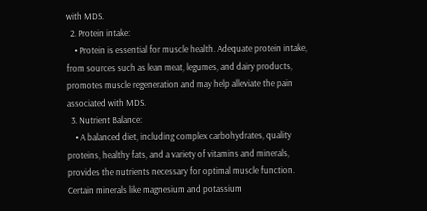with MDS.
  2. Protein intake:
    • Protein is essential for muscle health. Adequate protein intake, from sources such as lean meat, legumes, and dairy products, promotes muscle regeneration and may help alleviate the pain associated with MDS.
  3. Nutrient Balance:
    • A balanced diet, including complex carbohydrates, quality proteins, healthy fats, and a variety of vitamins and minerals, provides the nutrients necessary for optimal muscle function. Certain minerals like magnesium and potassium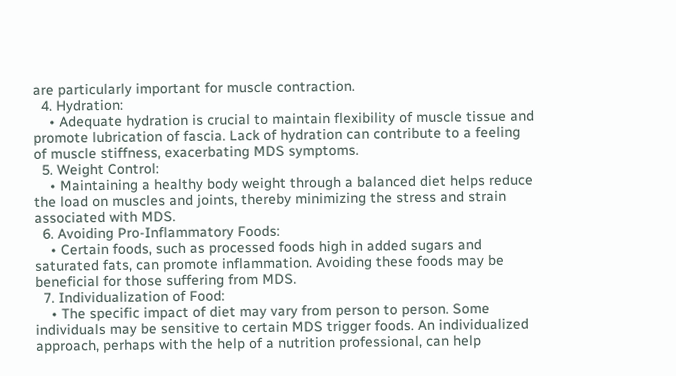are particularly important for muscle contraction.
  4. Hydration:
    • Adequate hydration is crucial to maintain flexibility of muscle tissue and promote lubrication of fascia. Lack of hydration can contribute to a feeling of muscle stiffness, exacerbating MDS symptoms.
  5. Weight Control:
    • Maintaining a healthy body weight through a balanced diet helps reduce the load on muscles and joints, thereby minimizing the stress and strain associated with MDS.
  6. Avoiding Pro-Inflammatory Foods:
    • Certain foods, such as processed foods high in added sugars and saturated fats, can promote inflammation. Avoiding these foods may be beneficial for those suffering from MDS.
  7. Individualization of Food:
    • The specific impact of diet may vary from person to person. Some individuals may be sensitive to certain MDS trigger foods. An individualized approach, perhaps with the help of a nutrition professional, can help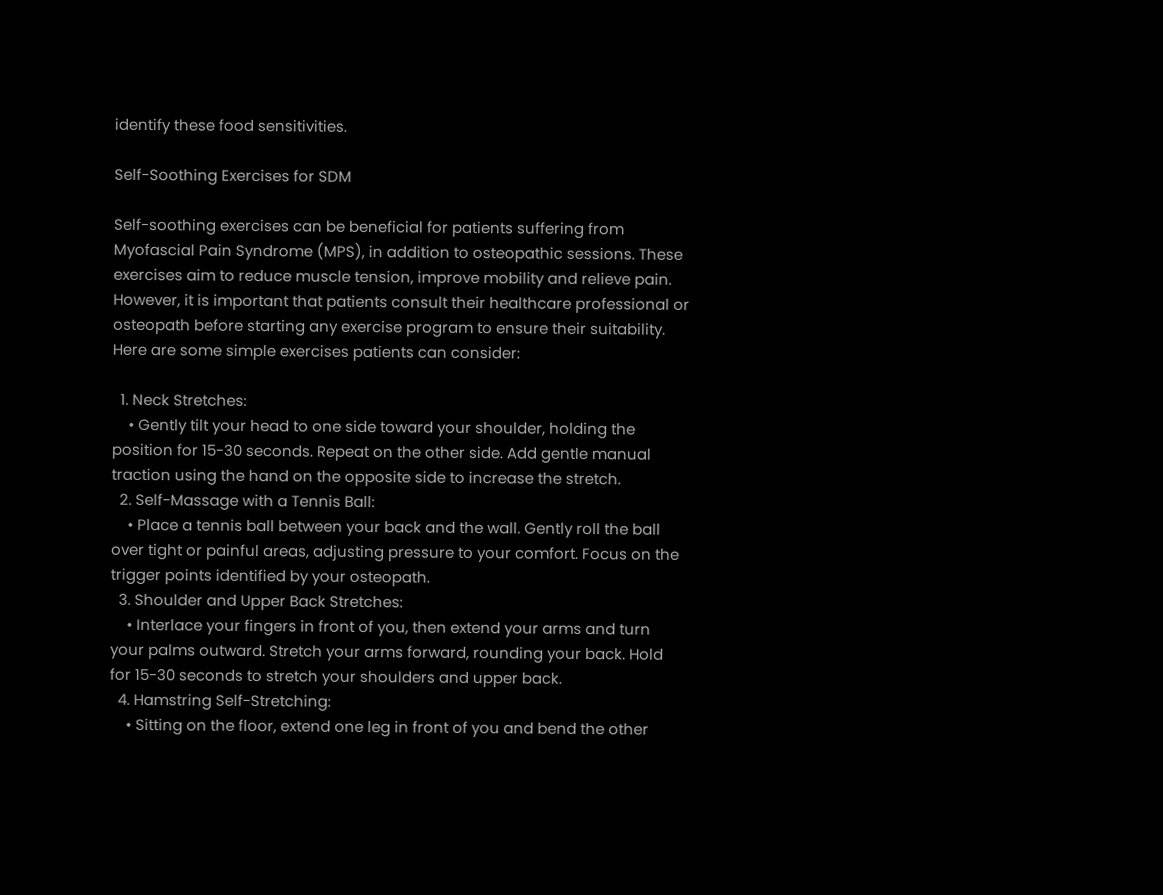identify these food sensitivities.

Self-Soothing Exercises for SDM

Self-soothing exercises can be beneficial for patients suffering from Myofascial Pain Syndrome (MPS), in addition to osteopathic sessions. These exercises aim to reduce muscle tension, improve mobility and relieve pain. However, it is important that patients consult their healthcare professional or osteopath before starting any exercise program to ensure their suitability. Here are some simple exercises patients can consider:

  1. Neck Stretches:
    • Gently tilt your head to one side toward your shoulder, holding the position for 15-30 seconds. Repeat on the other side. Add gentle manual traction using the hand on the opposite side to increase the stretch.
  2. Self-Massage with a Tennis Ball:
    • Place a tennis ball between your back and the wall. Gently roll the ball over tight or painful areas, adjusting pressure to your comfort. Focus on the trigger points identified by your osteopath.
  3. Shoulder and Upper Back Stretches:
    • Interlace your fingers in front of you, then extend your arms and turn your palms outward. Stretch your arms forward, rounding your back. Hold for 15-30 seconds to stretch your shoulders and upper back.
  4. Hamstring Self-Stretching:
    • Sitting on the floor, extend one leg in front of you and bend the other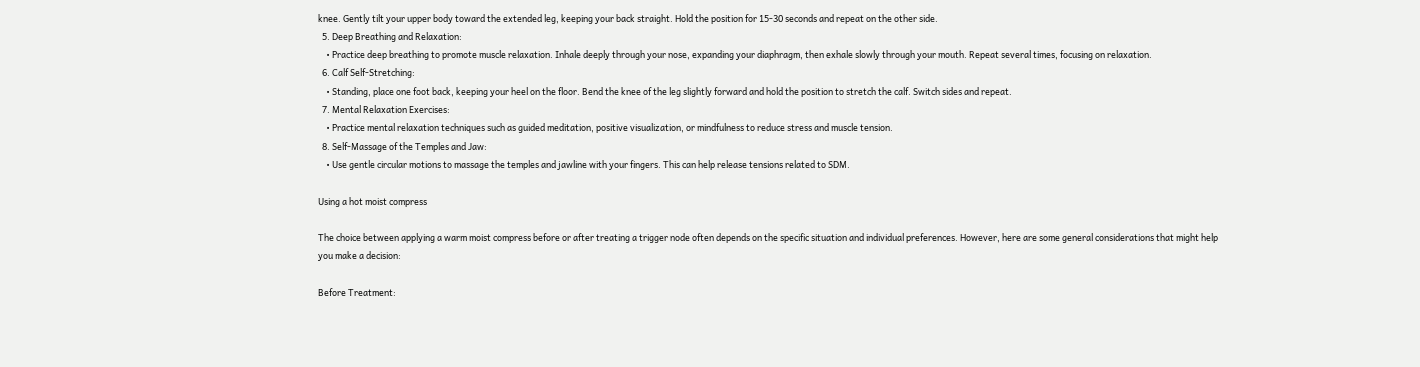knee. Gently tilt your upper body toward the extended leg, keeping your back straight. Hold the position for 15-30 seconds and repeat on the other side.
  5. Deep Breathing and Relaxation:
    • Practice deep breathing to promote muscle relaxation. Inhale deeply through your nose, expanding your diaphragm, then exhale slowly through your mouth. Repeat several times, focusing on relaxation.
  6. Calf Self-Stretching:
    • Standing, place one foot back, keeping your heel on the floor. Bend the knee of the leg slightly forward and hold the position to stretch the calf. Switch sides and repeat.
  7. Mental Relaxation Exercises:
    • Practice mental relaxation techniques such as guided meditation, positive visualization, or mindfulness to reduce stress and muscle tension.
  8. Self-Massage of the Temples and Jaw:
    • Use gentle circular motions to massage the temples and jawline with your fingers. This can help release tensions related to SDM.

Using a hot moist compress

The choice between applying a warm moist compress before or after treating a trigger node often depends on the specific situation and individual preferences. However, here are some general considerations that might help you make a decision:

Before Treatment: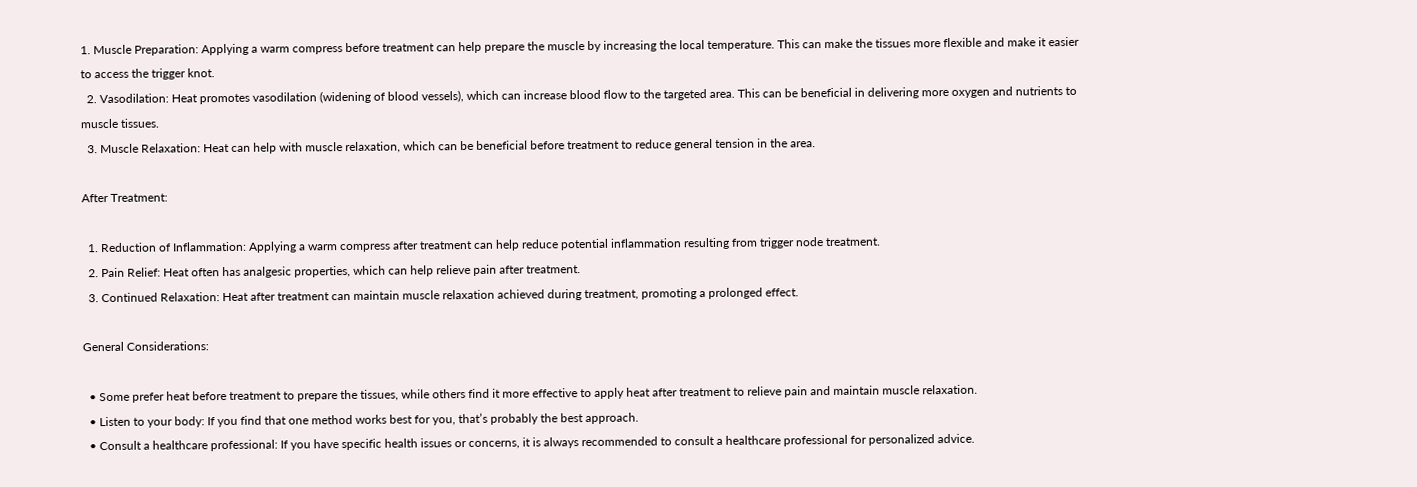1. Muscle Preparation: Applying a warm compress before treatment can help prepare the muscle by increasing the local temperature. This can make the tissues more flexible and make it easier to access the trigger knot.
  2. Vasodilation: Heat promotes vasodilation (widening of blood vessels), which can increase blood flow to the targeted area. This can be beneficial in delivering more oxygen and nutrients to muscle tissues.
  3. Muscle Relaxation: Heat can help with muscle relaxation, which can be beneficial before treatment to reduce general tension in the area.

After Treatment:

  1. Reduction of Inflammation: Applying a warm compress after treatment can help reduce potential inflammation resulting from trigger node treatment.
  2. Pain Relief: Heat often has analgesic properties, which can help relieve pain after treatment.
  3. Continued Relaxation: Heat after treatment can maintain muscle relaxation achieved during treatment, promoting a prolonged effect.

General Considerations:

  • Some prefer heat before treatment to prepare the tissues, while others find it more effective to apply heat after treatment to relieve pain and maintain muscle relaxation.
  • Listen to your body: If you find that one method works best for you, that’s probably the best approach.
  • Consult a healthcare professional: If you have specific health issues or concerns, it is always recommended to consult a healthcare professional for personalized advice.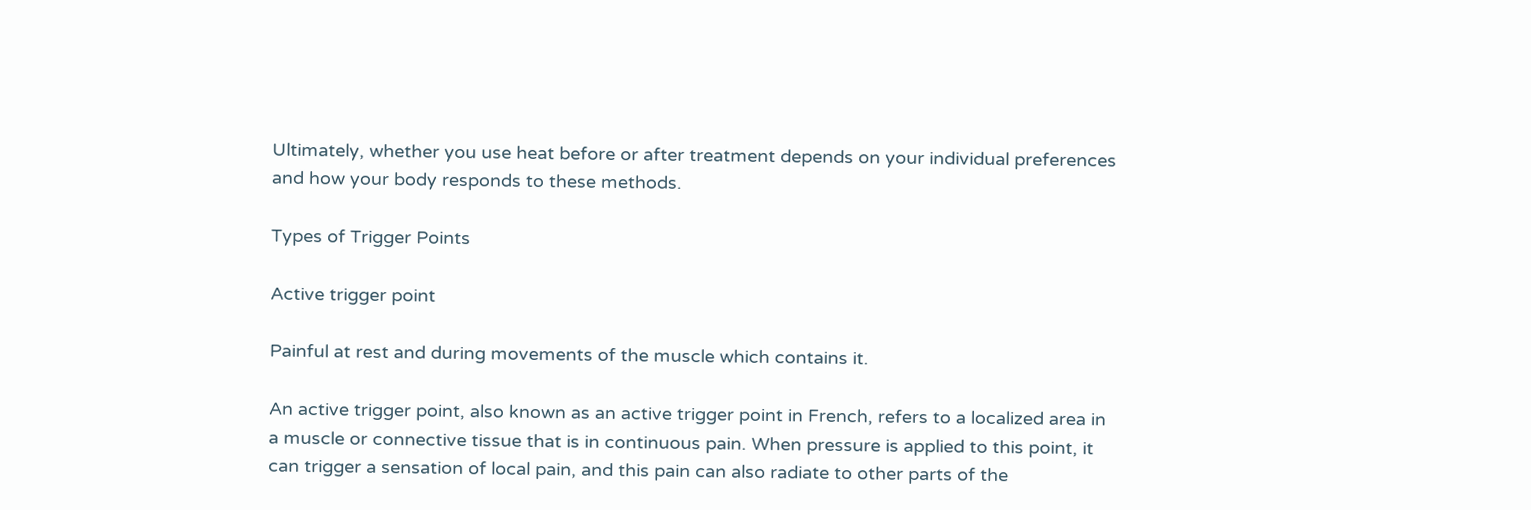Ultimately, whether you use heat before or after treatment depends on your individual preferences and how your body responds to these methods.

Types of Trigger Points

Active trigger point

Painful at rest and during movements of the muscle which contains it.

An active trigger point, also known as an active trigger point in French, refers to a localized area in a muscle or connective tissue that is in continuous pain. When pressure is applied to this point, it can trigger a sensation of local pain, and this pain can also radiate to other parts of the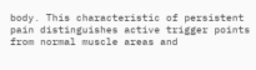body. This characteristic of persistent pain distinguishes active trigger points from normal muscle areas and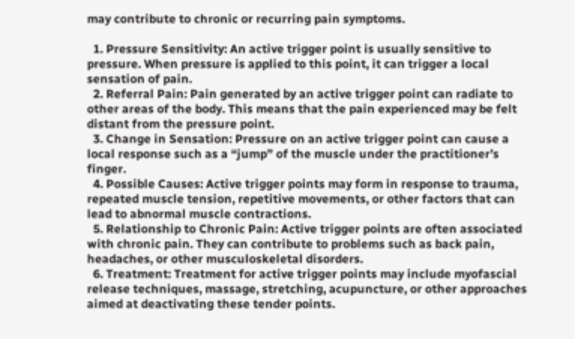may contribute to chronic or recurring pain symptoms.

  1. Pressure Sensitivity: An active trigger point is usually sensitive to pressure. When pressure is applied to this point, it can trigger a local sensation of pain.
  2. Referral Pain: Pain generated by an active trigger point can radiate to other areas of the body. This means that the pain experienced may be felt distant from the pressure point.
  3. Change in Sensation: Pressure on an active trigger point can cause a local response such as a “jump” of the muscle under the practitioner’s finger.
  4. Possible Causes: Active trigger points may form in response to trauma, repeated muscle tension, repetitive movements, or other factors that can lead to abnormal muscle contractions.
  5. Relationship to Chronic Pain: Active trigger points are often associated with chronic pain. They can contribute to problems such as back pain, headaches, or other musculoskeletal disorders.
  6. Treatment: Treatment for active trigger points may include myofascial release techniques, massage, stretching, acupuncture, or other approaches aimed at deactivating these tender points.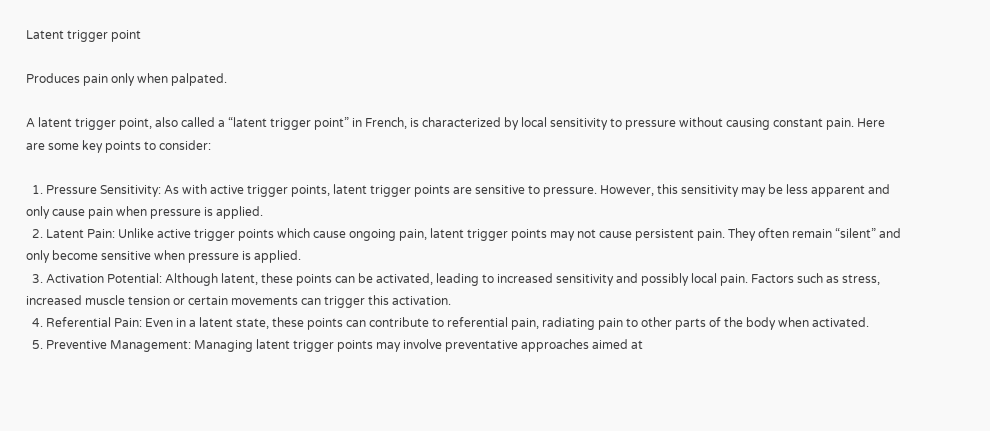Latent trigger point

Produces pain only when palpated.

A latent trigger point, also called a “latent trigger point” in French, is characterized by local sensitivity to pressure without causing constant pain. Here are some key points to consider:

  1. Pressure Sensitivity: As with active trigger points, latent trigger points are sensitive to pressure. However, this sensitivity may be less apparent and only cause pain when pressure is applied.
  2. Latent Pain: Unlike active trigger points which cause ongoing pain, latent trigger points may not cause persistent pain. They often remain “silent” and only become sensitive when pressure is applied.
  3. Activation Potential: Although latent, these points can be activated, leading to increased sensitivity and possibly local pain. Factors such as stress, increased muscle tension or certain movements can trigger this activation.
  4. Referential Pain: Even in a latent state, these points can contribute to referential pain, radiating pain to other parts of the body when activated.
  5. Preventive Management: Managing latent trigger points may involve preventative approaches aimed at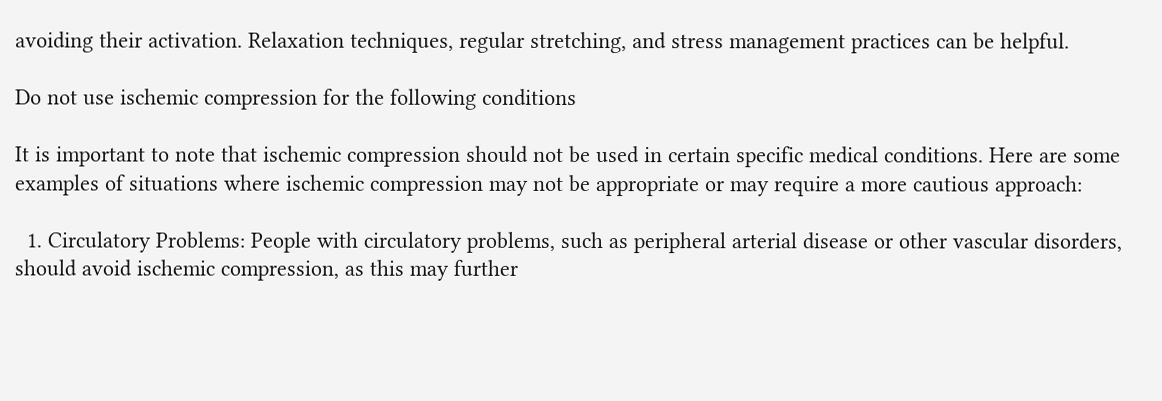avoiding their activation. Relaxation techniques, regular stretching, and stress management practices can be helpful.

Do not use ischemic compression for the following conditions

It is important to note that ischemic compression should not be used in certain specific medical conditions. Here are some examples of situations where ischemic compression may not be appropriate or may require a more cautious approach:

  1. Circulatory Problems: People with circulatory problems, such as peripheral arterial disease or other vascular disorders, should avoid ischemic compression, as this may further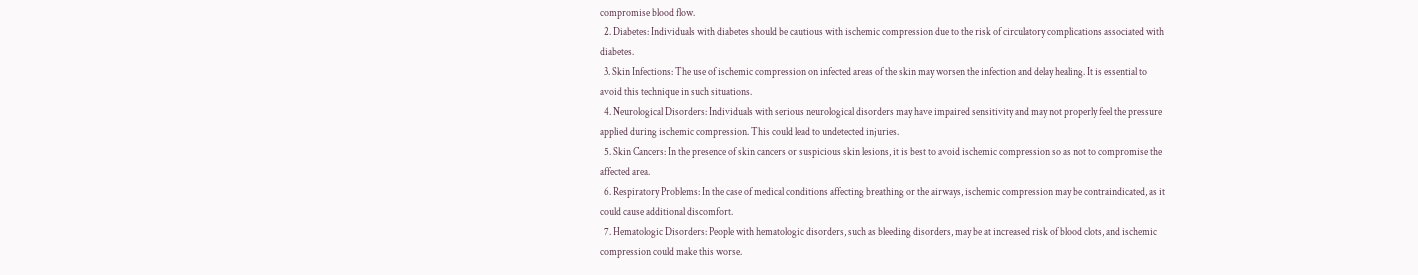compromise blood flow.
  2. Diabetes: Individuals with diabetes should be cautious with ischemic compression due to the risk of circulatory complications associated with diabetes.
  3. Skin Infections: The use of ischemic compression on infected areas of the skin may worsen the infection and delay healing. It is essential to avoid this technique in such situations.
  4. Neurological Disorders: Individuals with serious neurological disorders may have impaired sensitivity and may not properly feel the pressure applied during ischemic compression. This could lead to undetected injuries.
  5. Skin Cancers: In the presence of skin cancers or suspicious skin lesions, it is best to avoid ischemic compression so as not to compromise the affected area.
  6. Respiratory Problems: In the case of medical conditions affecting breathing or the airways, ischemic compression may be contraindicated, as it could cause additional discomfort.
  7. Hematologic Disorders: People with hematologic disorders, such as bleeding disorders, may be at increased risk of blood clots, and ischemic compression could make this worse.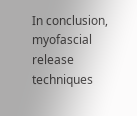In conclusion, myofascial release techniques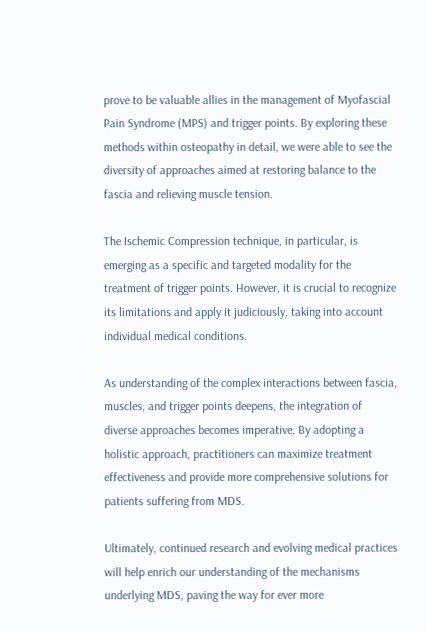prove to be valuable allies in the management of Myofascial Pain Syndrome (MPS) and trigger points. By exploring these methods within osteopathy in detail, we were able to see the diversity of approaches aimed at restoring balance to the fascia and relieving muscle tension.

The Ischemic Compression technique, in particular, is emerging as a specific and targeted modality for the treatment of trigger points. However, it is crucial to recognize its limitations and apply it judiciously, taking into account individual medical conditions.

As understanding of the complex interactions between fascia, muscles, and trigger points deepens, the integration of diverse approaches becomes imperative. By adopting a holistic approach, practitioners can maximize treatment effectiveness and provide more comprehensive solutions for patients suffering from MDS.

Ultimately, continued research and evolving medical practices will help enrich our understanding of the mechanisms underlying MDS, paving the way for ever more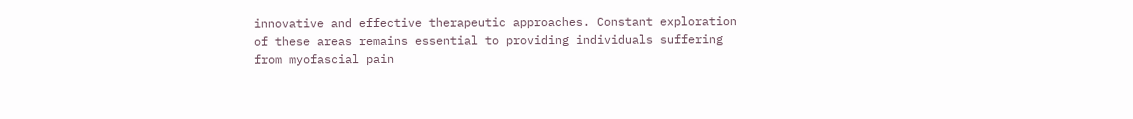innovative and effective therapeutic approaches. Constant exploration of these areas remains essential to providing individuals suffering from myofascial pain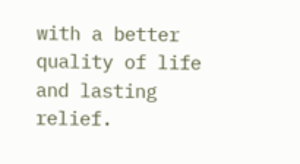with a better quality of life and lasting relief.